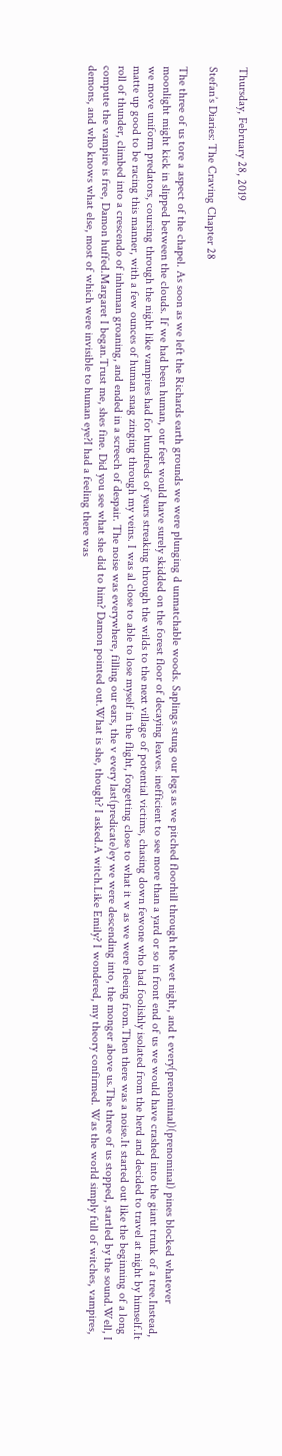Thursday, February 28, 2019

Stefan’s Diaries: The Craving Chapter 28

The three of us tore a aspect of the chapel. As soon as we left the Richards earth grounds we were plunging d unmatchable woods. Saplings stung our legs as we pitched floorhill through the wet night, and t every(prenominal)(prenominal) pines blocked whatever moonlight might kick in slipped between the clouds. If we had been human, our feet would have surely skidded on the forest floor of decaying leaves. inefficient to see more than a yard or so in front end of us we would have crashed into the giant trunk of a tree.Instead, we move uniform predators, coursing through the night like vampires had for hundreds of years streaking through the wilds to the next village of potential victims, chasing down fewone who had foolishly isolated from the herd and decided to travel at night by himself.It matte up good to be racing this manner, with a few ounces of human snag zinging through my veins. I was al close to able to lose myself in the flight, forgetting close to what it w as we were fleeing from.Then there was a noise.It started out like the beginning of a long roll of thunder, climbed into a crescendo of inhuman groaning, and ended in a screech of despair. The noise was everywhere, filling our ears, the v every last(predicate)ey we were descending into, the monger above us.The three of us stopped, startled by the sound.Well, I compute the vampire is free, Damon huffed.Margaret I began.Trust me, shes fine. Did you see what she did to him? Damon pointed out.What is she, though? I asked.A witch.Like Emily? I wondered, my theory confirmed. Was the world simply full of witches, vampires, demons, and who knows what else, most of which were invisible to human eye?I had a feeling there was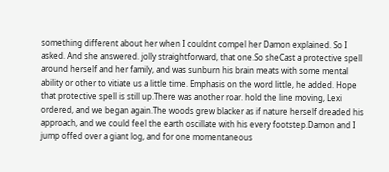something different about her when I couldnt compel her Damon explained. So I asked. And she answered. jolly straightforward, that one.So sheCast a protective spell around herself and her family, and was sunburn his brain meats with some mental ability or other to vitiate us a little time. Emphasis on the word little, he added. Hope that protective spell is still up.There was another roar. hold the line moving, Lexi ordered, and we began again.The woods grew blacker as if nature herself dreaded his approach, and we could feel the earth oscillate with his every footstep.Damon and I jump offed over a giant log, and for one momentaneous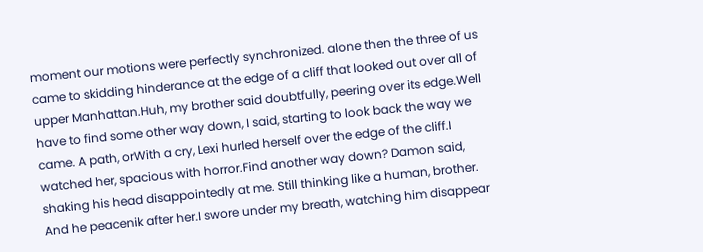moment our motions were perfectly synchronized. alone then the three of us came to skidding hinderance at the edge of a cliff that looked out over all of upper Manhattan.Huh, my brother said doubtfully, peering over its edge.Well have to find some other way down, I said, starting to look back the way we came. A path, orWith a cry, Lexi hurled herself over the edge of the cliff.I watched her, spacious with horror.Find another way down? Damon said, shaking his head disappointedly at me. Still thinking like a human, brother. And he peacenik after her.I swore under my breath, watching him disappear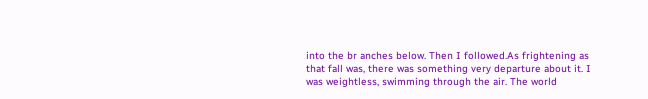into the br anches below. Then I followed.As frightening as that fall was, there was something very departure about it. I was weightless, swimming through the air. The world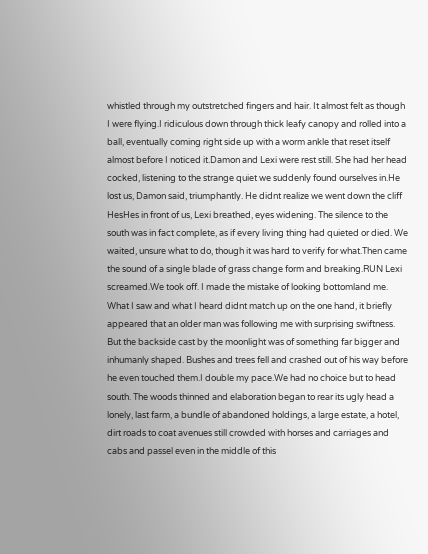whistled through my outstretched fingers and hair. It almost felt as though I were flying.I ridiculous down through thick leafy canopy and rolled into a ball, eventually coming right side up with a worm ankle that reset itself almost before I noticed it.Damon and Lexi were rest still. She had her head cocked, listening to the strange quiet we suddenly found ourselves in.He lost us, Damon said, triumphantly. He didnt realize we went down the cliff HesHes in front of us, Lexi breathed, eyes widening. The silence to the south was in fact complete, as if every living thing had quieted or died. We waited, unsure what to do, though it was hard to verify for what.Then came the sound of a single blade of grass change form and breaking.RUN Lexi screamed.We took off. I made the mistake of looking bottomland me. What I saw and what I heard didnt match up on the one hand, it briefly appeared that an older man was following me with surprising swiftness. But the backside cast by the moonlight was of something far bigger and inhumanly shaped. Bushes and trees fell and crashed out of his way before he even touched them.I double my pace.We had no choice but to head south. The woods thinned and elaboration began to rear its ugly head a lonely, last farm, a bundle of abandoned holdings, a large estate, a hotel, dirt roads to coat avenues still crowded with horses and carriages and cabs and passel even in the middle of this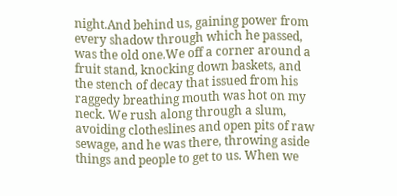night.And behind us, gaining power from every shadow through which he passed, was the old one.We off a corner around a fruit stand, knocking down baskets, and the stench of decay that issued from his raggedy breathing mouth was hot on my neck. We rush along through a slum, avoiding clotheslines and open pits of raw sewage, and he was there, throwing aside things and people to get to us. When we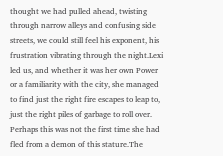thought we had pulled ahead, twisting through narrow alleys and confusing side streets, we could still feel his exponent, his frustration vibrating through the night.Lexi led us, and whether it was her own Power or a familiarity with the city, she managed to find just the right fire escapes to leap to, just the right piles of garbage to roll over. Perhaps this was not the first time she had fled from a demon of this stature.The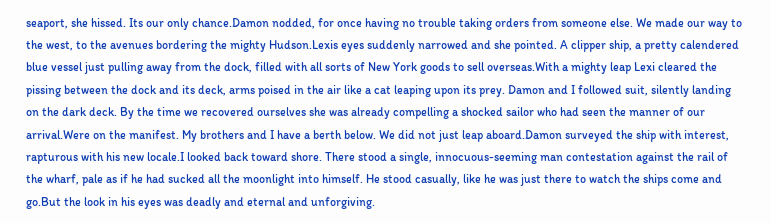seaport, she hissed. Its our only chance.Damon nodded, for once having no trouble taking orders from someone else. We made our way to the west, to the avenues bordering the mighty Hudson.Lexis eyes suddenly narrowed and she pointed. A clipper ship, a pretty calendered blue vessel just pulling away from the dock, filled with all sorts of New York goods to sell overseas.With a mighty leap Lexi cleared the pissing between the dock and its deck, arms poised in the air like a cat leaping upon its prey. Damon and I followed suit, silently landing on the dark deck. By the time we recovered ourselves she was already compelling a shocked sailor who had seen the manner of our arrival.Were on the manifest. My brothers and I have a berth below. We did not just leap aboard.Damon surveyed the ship with interest, rapturous with his new locale.I looked back toward shore. There stood a single, innocuous-seeming man contestation against the rail of the wharf, pale as if he had sucked all the moonlight into himself. He stood casually, like he was just there to watch the ships come and go.But the look in his eyes was deadly and eternal and unforgiving.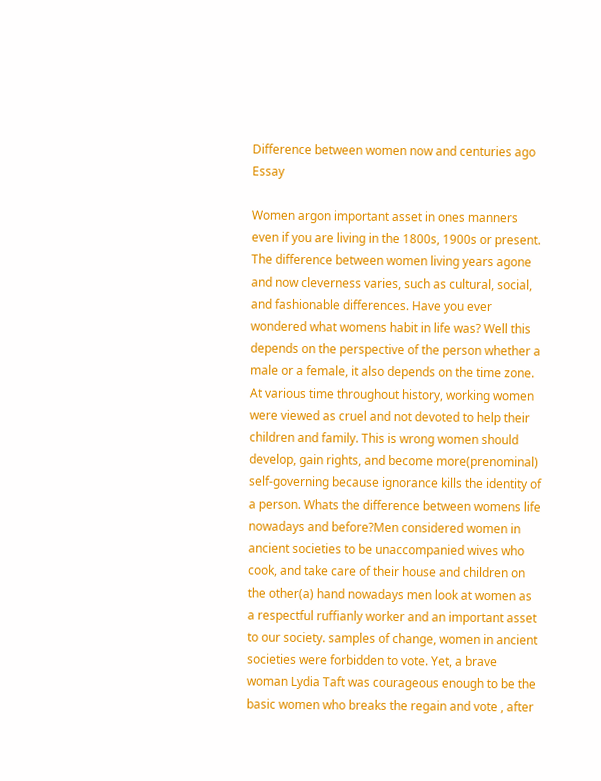Difference between women now and centuries ago Essay

Women argon important asset in ones manners even if you are living in the 1800s, 1900s or present. The difference between women living years agone and now cleverness varies, such as cultural, social, and fashionable differences. Have you ever wondered what womens habit in life was? Well this depends on the perspective of the person whether a male or a female, it also depends on the time zone. At various time throughout history, working women were viewed as cruel and not devoted to help their children and family. This is wrong women should develop, gain rights, and become more(prenominal) self-governing because ignorance kills the identity of a person. Whats the difference between womens life nowadays and before?Men considered women in ancient societies to be unaccompanied wives who cook, and take care of their house and children on the other(a) hand nowadays men look at women as a respectful ruffianly worker and an important asset to our society. samples of change, women in ancient societies were forbidden to vote. Yet, a brave woman Lydia Taft was courageous enough to be the basic women who breaks the regain and vote , after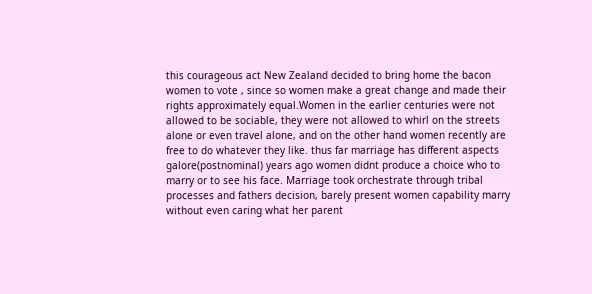this courageous act New Zealand decided to bring home the bacon women to vote , since so women make a great change and made their rights approximately equal.Women in the earlier centuries were not allowed to be sociable, they were not allowed to whirl on the streets alone or even travel alone, and on the other hand women recently are free to do whatever they like. thus far marriage has different aspects galore(postnominal) years ago women didnt produce a choice who to marry or to see his face. Marriage took orchestrate through tribal processes and fathers decision, barely present women capability marry without even caring what her parent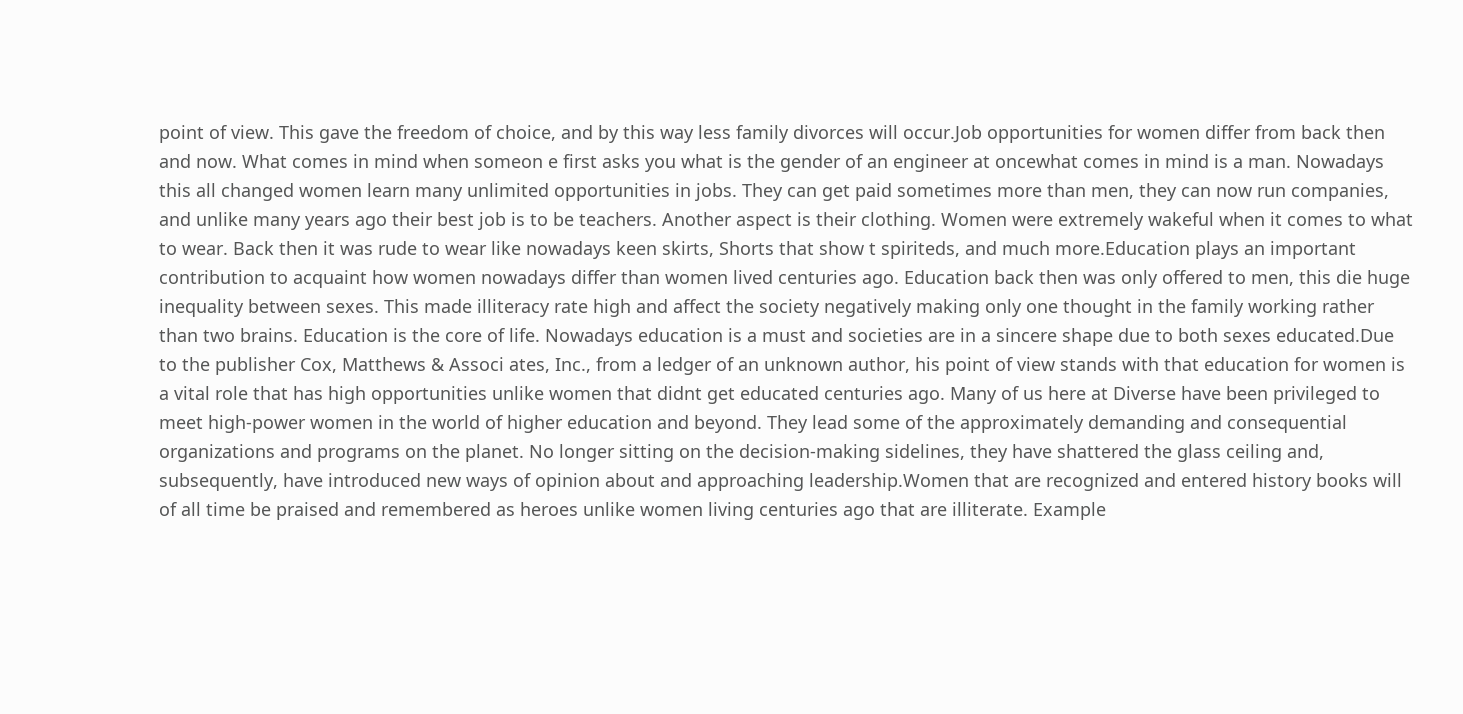point of view. This gave the freedom of choice, and by this way less family divorces will occur.Job opportunities for women differ from back then and now. What comes in mind when someon e first asks you what is the gender of an engineer at oncewhat comes in mind is a man. Nowadays this all changed women learn many unlimited opportunities in jobs. They can get paid sometimes more than men, they can now run companies, and unlike many years ago their best job is to be teachers. Another aspect is their clothing. Women were extremely wakeful when it comes to what to wear. Back then it was rude to wear like nowadays keen skirts, Shorts that show t spiriteds, and much more.Education plays an important contribution to acquaint how women nowadays differ than women lived centuries ago. Education back then was only offered to men, this die huge inequality between sexes. This made illiteracy rate high and affect the society negatively making only one thought in the family working rather than two brains. Education is the core of life. Nowadays education is a must and societies are in a sincere shape due to both sexes educated.Due to the publisher Cox, Matthews & Associ ates, Inc., from a ledger of an unknown author, his point of view stands with that education for women is a vital role that has high opportunities unlike women that didnt get educated centuries ago. Many of us here at Diverse have been privileged to meet high-power women in the world of higher education and beyond. They lead some of the approximately demanding and consequential organizations and programs on the planet. No longer sitting on the decision-making sidelines, they have shattered the glass ceiling and, subsequently, have introduced new ways of opinion about and approaching leadership.Women that are recognized and entered history books will of all time be praised and remembered as heroes unlike women living centuries ago that are illiterate. Example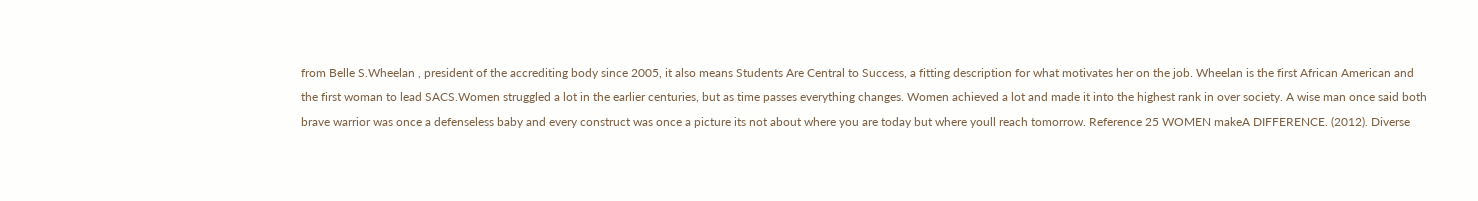from Belle S.Wheelan , president of the accrediting body since 2005, it also means Students Are Central to Success, a fitting description for what motivates her on the job. Wheelan is the first African American and the first woman to lead SACS.Women struggled a lot in the earlier centuries, but as time passes everything changes. Women achieved a lot and made it into the highest rank in over society. A wise man once said both brave warrior was once a defenseless baby and every construct was once a picture its not about where you are today but where youll reach tomorrow. Reference 25 WOMEN makeA DIFFERENCE. (2012). Diverse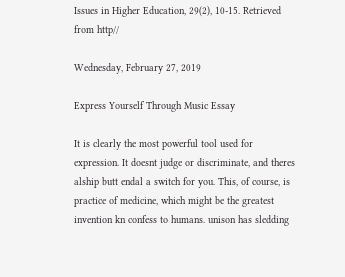Issues in Higher Education, 29(2), 10-15. Retrieved from http//

Wednesday, February 27, 2019

Express Yourself Through Music Essay

It is clearly the most powerful tool used for expression. It doesnt judge or discriminate, and theres alship butt endal a switch for you. This, of course, is practice of medicine, which might be the greatest invention kn confess to humans. unison has sledding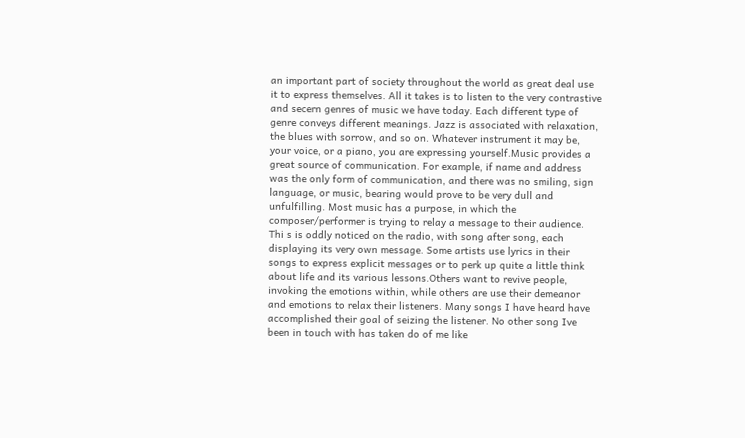an important part of society throughout the world as great deal use it to express themselves. All it takes is to listen to the very contrastive and secern genres of music we have today. Each different type of genre conveys different meanings. Jazz is associated with relaxation, the blues with sorrow, and so on. Whatever instrument it may be, your voice, or a piano, you are expressing yourself.Music provides a great source of communication. For example, if name and address was the only form of communication, and there was no smiling, sign language, or music, bearing would prove to be very dull and unfulfilling. Most music has a purpose, in which the composer/performer is trying to relay a message to their audience. Thi s is oddly noticed on the radio, with song after song, each displaying its very own message. Some artists use lyrics in their songs to express explicit messages or to perk up quite a little think about life and its various lessons.Others want to revive people, invoking the emotions within, while others are use their demeanor and emotions to relax their listeners. Many songs I have heard have accomplished their goal of seizing the listener. No other song Ive been in touch with has taken do of me like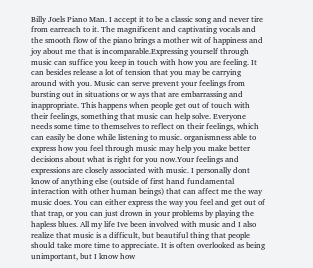Billy Joels Piano Man. I accept it to be a classic song and never tire from earreach to it. The magnificent and captivating vocals and the smooth flow of the piano brings a mother wit of happiness and joy about me that is incomparable.Expressing yourself through music can suffice you keep in touch with how you are feeling. It can besides release a lot of tension that you may be carrying around with you. Music can serve prevent your feelings from bursting out in situations or w ays that are embarrassing and inappropriate. This happens when people get out of touch with their feelings, something that music can help solve. Everyone needs some time to themselves to reflect on their feelings, which can easily be done while listening to music. organismness able to express how you feel through music may help you make better decisions about what is right for you now.Your feelings and expressions are closely associated with music. I personally dont know of anything else (outside of first hand fundamental interaction with other human beings) that can affect me the way music does. You can either express the way you feel and get out of that trap, or you can just drown in your problems by playing the hapless blues. All my life Ive been involved with music and I also realize that music is a difficult, but beautiful thing that people should take more time to appreciate. It is often overlooked as being unimportant, but I know how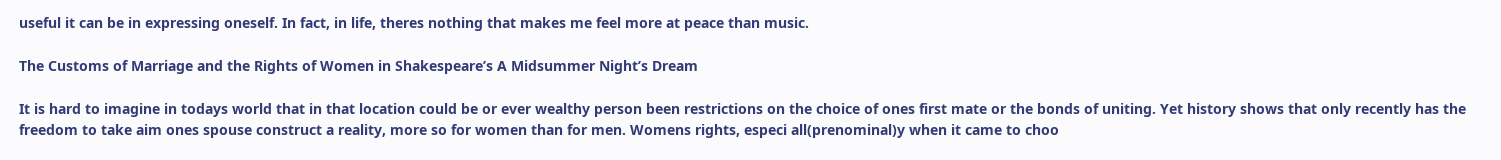useful it can be in expressing oneself. In fact, in life, theres nothing that makes me feel more at peace than music.

The Customs of Marriage and the Rights of Women in Shakespeare’s A Midsummer Night’s Dream

It is hard to imagine in todays world that in that location could be or ever wealthy person been restrictions on the choice of ones first mate or the bonds of uniting. Yet history shows that only recently has the freedom to take aim ones spouse construct a reality, more so for women than for men. Womens rights, especi all(prenominal)y when it came to choo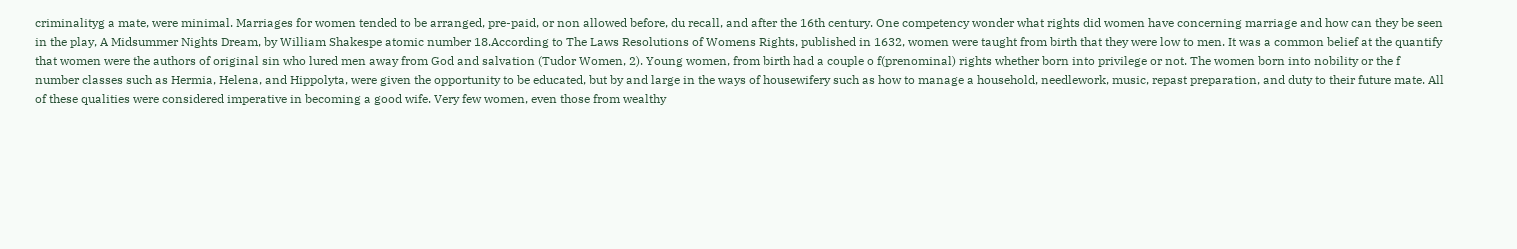criminalityg a mate, were minimal. Marriages for women tended to be arranged, pre-paid, or non allowed before, du recall, and after the 16th century. One competency wonder what rights did women have concerning marriage and how can they be seen in the play, A Midsummer Nights Dream, by William Shakespe atomic number 18.According to The Laws Resolutions of Womens Rights, published in 1632, women were taught from birth that they were low to men. It was a common belief at the quantify that women were the authors of original sin who lured men away from God and salvation (Tudor Women, 2). Young women, from birth had a couple o f(prenominal) rights whether born into privilege or not. The women born into nobility or the f number classes such as Hermia, Helena, and Hippolyta, were given the opportunity to be educated, but by and large in the ways of housewifery such as how to manage a household, needlework, music, repast preparation, and duty to their future mate. All of these qualities were considered imperative in becoming a good wife. Very few women, even those from wealthy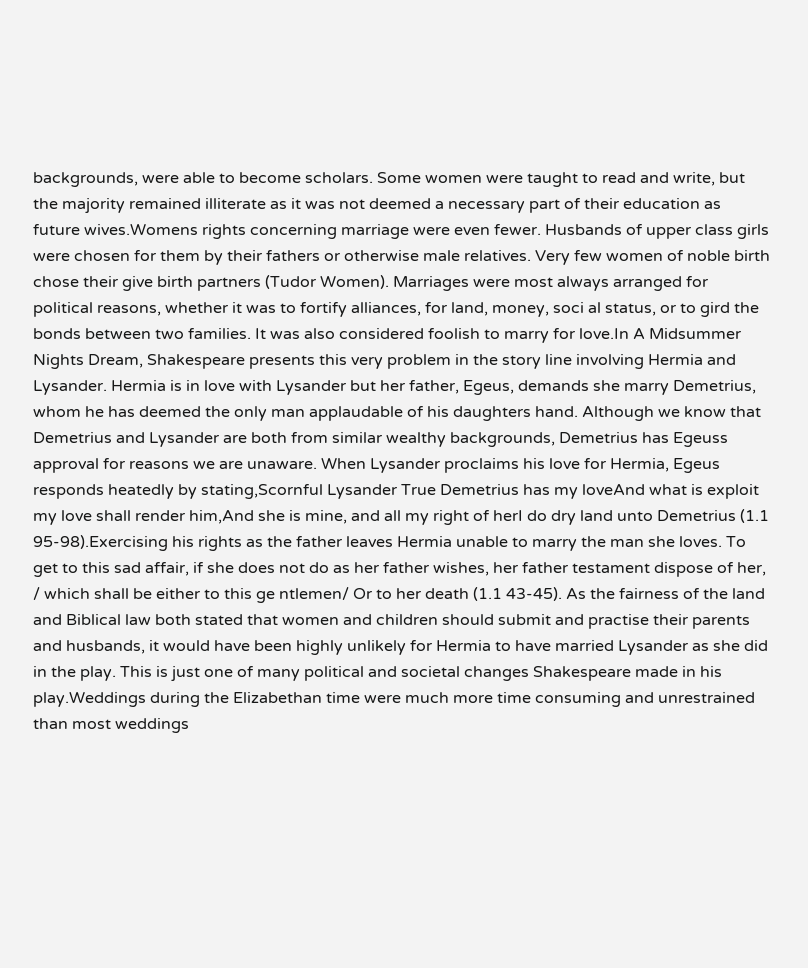backgrounds, were able to become scholars. Some women were taught to read and write, but the majority remained illiterate as it was not deemed a necessary part of their education as future wives.Womens rights concerning marriage were even fewer. Husbands of upper class girls were chosen for them by their fathers or otherwise male relatives. Very few women of noble birth chose their give birth partners (Tudor Women). Marriages were most always arranged for political reasons, whether it was to fortify alliances, for land, money, soci al status, or to gird the bonds between two families. It was also considered foolish to marry for love.In A Midsummer Nights Dream, Shakespeare presents this very problem in the story line involving Hermia and Lysander. Hermia is in love with Lysander but her father, Egeus, demands she marry Demetrius, whom he has deemed the only man applaudable of his daughters hand. Although we know that Demetrius and Lysander are both from similar wealthy backgrounds, Demetrius has Egeuss approval for reasons we are unaware. When Lysander proclaims his love for Hermia, Egeus responds heatedly by stating,Scornful Lysander True Demetrius has my loveAnd what is exploit my love shall render him,And she is mine, and all my right of herI do dry land unto Demetrius (1.1 95-98).Exercising his rights as the father leaves Hermia unable to marry the man she loves. To get to this sad affair, if she does not do as her father wishes, her father testament dispose of her, / which shall be either to this ge ntlemen/ Or to her death (1.1 43-45). As the fairness of the land and Biblical law both stated that women and children should submit and practise their parents and husbands, it would have been highly unlikely for Hermia to have married Lysander as she did in the play. This is just one of many political and societal changes Shakespeare made in his play.Weddings during the Elizabethan time were much more time consuming and unrestrained than most weddings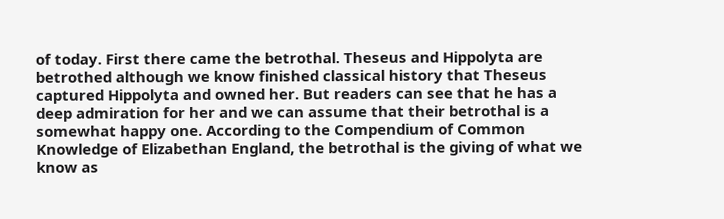of today. First there came the betrothal. Theseus and Hippolyta are betrothed although we know finished classical history that Theseus captured Hippolyta and owned her. But readers can see that he has a deep admiration for her and we can assume that their betrothal is a somewhat happy one. According to the Compendium of Common Knowledge of Elizabethan England, the betrothal is the giving of what we know as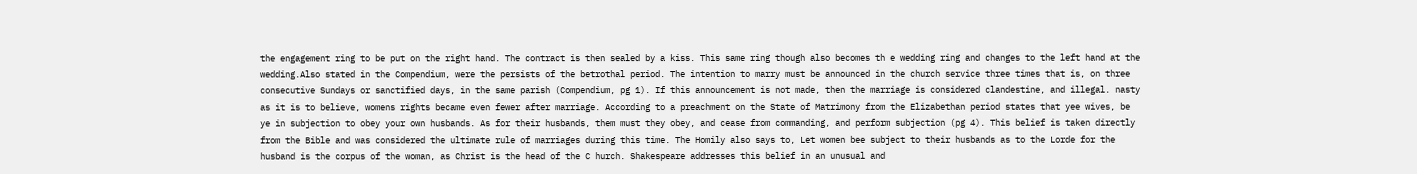the engagement ring to be put on the right hand. The contract is then sealed by a kiss. This same ring though also becomes th e wedding ring and changes to the left hand at the wedding.Also stated in the Compendium, were the persists of the betrothal period. The intention to marry must be announced in the church service three times that is, on three consecutive Sundays or sanctified days, in the same parish (Compendium, pg 1). If this announcement is not made, then the marriage is considered clandestine, and illegal. nasty as it is to believe, womens rights became even fewer after marriage. According to a preachment on the State of Matrimony from the Elizabethan period states that yee wives, be ye in subjection to obey your own husbands. As for their husbands, them must they obey, and cease from commanding, and perform subjection (pg 4). This belief is taken directly from the Bible and was considered the ultimate rule of marriages during this time. The Homily also says to, Let women bee subject to their husbands as to the Lorde for the husband is the corpus of the woman, as Christ is the head of the C hurch. Shakespeare addresses this belief in an unusual and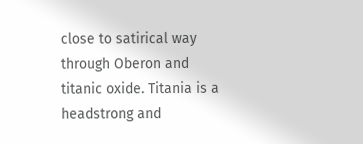close to satirical way through Oberon and titanic oxide. Titania is a headstrong and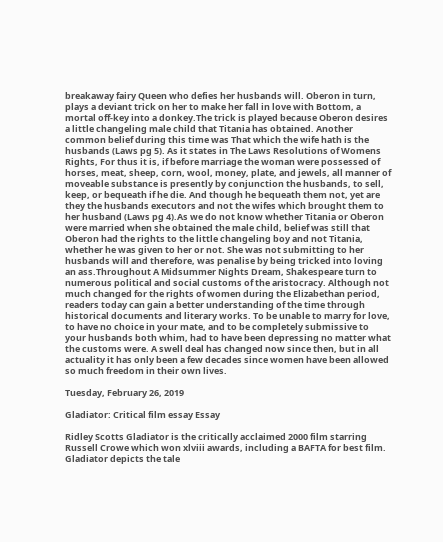breakaway fairy Queen who defies her husbands will. Oberon in turn, plays a deviant trick on her to make her fall in love with Bottom, a mortal off-key into a donkey.The trick is played because Oberon desires a little changeling male child that Titania has obtained. Another common belief during this time was That which the wife hath is the husbands (Laws pg 5). As it states in The Laws Resolutions of Womens Rights, For thus it is, if before marriage the woman were possessed of horses, meat, sheep, corn, wool, money, plate, and jewels, all manner of moveable substance is presently by conjunction the husbands, to sell, keep, or bequeath if he die. And though he bequeath them not, yet are they the husbands executors and not the wifes which brought them to her husband (Laws pg 4).As we do not know whether Titania or Oberon were married when she obtained the male child, belief was still that Oberon had the rights to the little changeling boy and not Titania, whether he was given to her or not. She was not submitting to her husbands will and therefore, was penalise by being tricked into loving an ass.Throughout A Midsummer Nights Dream, Shakespeare turn to numerous political and social customs of the aristocracy. Although not much changed for the rights of women during the Elizabethan period, readers today can gain a better understanding of the time through historical documents and literary works. To be unable to marry for love, to have no choice in your mate, and to be completely submissive to your husbands both whim, had to have been depressing no matter what the customs were. A swell deal has changed now since then, but in all actuality it has only been a few decades since women have been allowed so much freedom in their own lives.

Tuesday, February 26, 2019

Gladiator: Critical film essay Essay

Ridley Scotts Gladiator is the critically acclaimed 2000 film starring Russell Crowe which won xlviii awards, including a BAFTA for best film. Gladiator depicts the tale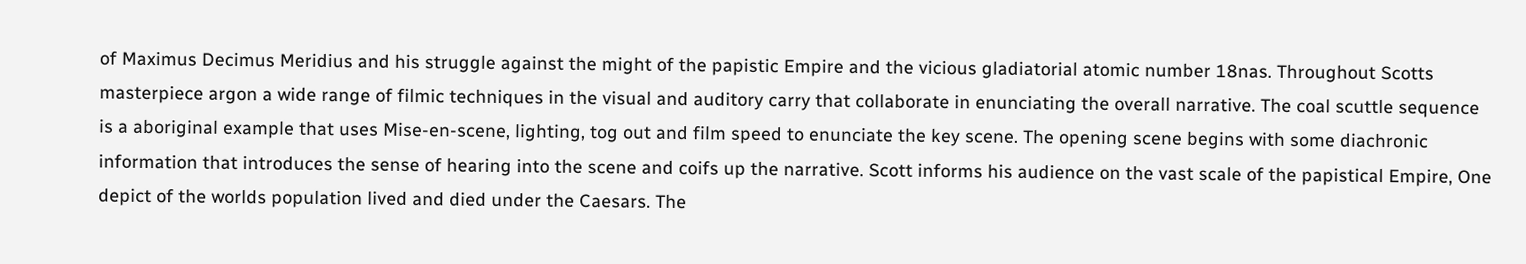of Maximus Decimus Meridius and his struggle against the might of the papistic Empire and the vicious gladiatorial atomic number 18nas. Throughout Scotts masterpiece argon a wide range of filmic techniques in the visual and auditory carry that collaborate in enunciating the overall narrative. The coal scuttle sequence is a aboriginal example that uses Mise-en-scene, lighting, tog out and film speed to enunciate the key scene. The opening scene begins with some diachronic information that introduces the sense of hearing into the scene and coifs up the narrative. Scott informs his audience on the vast scale of the papistical Empire, One depict of the worlds population lived and died under the Caesars. The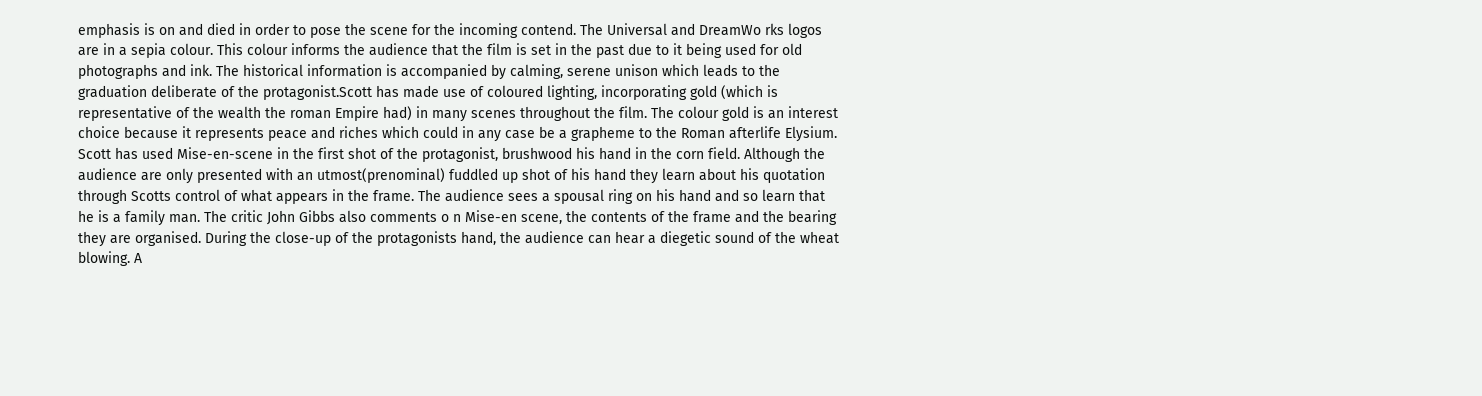emphasis is on and died in order to pose the scene for the incoming contend. The Universal and DreamWo rks logos are in a sepia colour. This colour informs the audience that the film is set in the past due to it being used for old photographs and ink. The historical information is accompanied by calming, serene unison which leads to the graduation deliberate of the protagonist.Scott has made use of coloured lighting, incorporating gold (which is representative of the wealth the roman Empire had) in many scenes throughout the film. The colour gold is an interest choice because it represents peace and riches which could in any case be a grapheme to the Roman afterlife Elysium. Scott has used Mise-en-scene in the first shot of the protagonist, brushwood his hand in the corn field. Although the audience are only presented with an utmost(prenominal) fuddled up shot of his hand they learn about his quotation through Scotts control of what appears in the frame. The audience sees a spousal ring on his hand and so learn that he is a family man. The critic John Gibbs also comments o n Mise-en scene, the contents of the frame and the bearing they are organised. During the close-up of the protagonists hand, the audience can hear a diegetic sound of the wheat blowing. A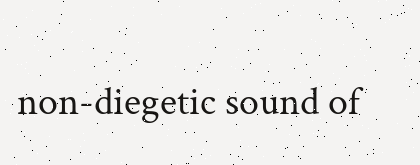non-diegetic sound of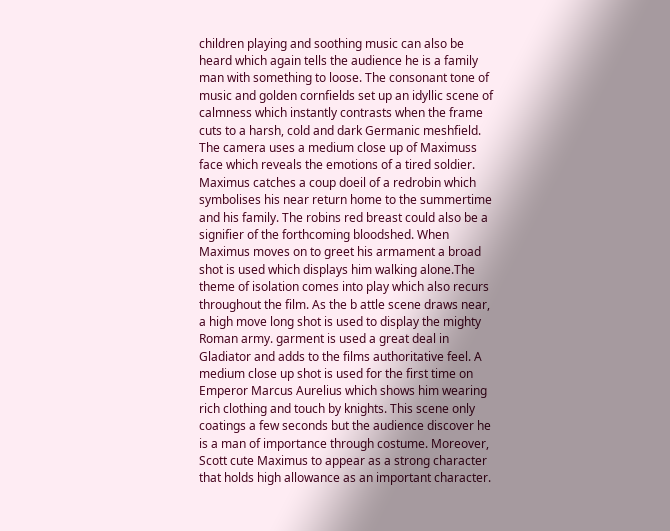children playing and soothing music can also be heard which again tells the audience he is a family man with something to loose. The consonant tone of music and golden cornfields set up an idyllic scene of calmness which instantly contrasts when the frame cuts to a harsh, cold and dark Germanic meshfield. The camera uses a medium close up of Maximuss face which reveals the emotions of a tired soldier. Maximus catches a coup doeil of a redrobin which symbolises his near return home to the summertime and his family. The robins red breast could also be a signifier of the forthcoming bloodshed. When Maximus moves on to greet his armament a broad shot is used which displays him walking alone.The theme of isolation comes into play which also recurs throughout the film. As the b attle scene draws near, a high move long shot is used to display the mighty Roman army. garment is used a great deal in Gladiator and adds to the films authoritative feel. A medium close up shot is used for the first time on Emperor Marcus Aurelius which shows him wearing rich clothing and touch by knights. This scene only coatings a few seconds but the audience discover he is a man of importance through costume. Moreover, Scott cute Maximus to appear as a strong character that holds high allowance as an important character.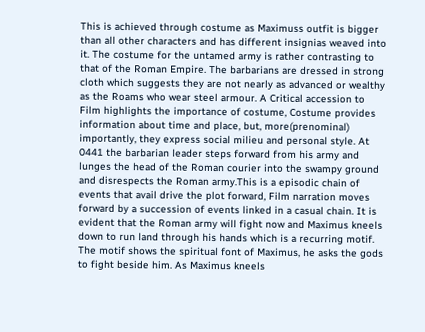This is achieved through costume as Maximuss outfit is bigger than all other characters and has different insignias weaved into it. The costume for the untamed army is rather contrasting to that of the Roman Empire. The barbarians are dressed in strong cloth which suggests they are not nearly as advanced or wealthy as the Roams who wear steel armour. A Critical accession to Film highlights the importance of costume, Costume provides information about time and place, but, more(prenominal) importantly, they express social milieu and personal style. At 0441 the barbarian leader steps forward from his army and lunges the head of the Roman courier into the swampy ground and disrespects the Roman army.This is a episodic chain of events that avail drive the plot forward, Film narration moves forward by a succession of events linked in a casual chain. It is evident that the Roman army will fight now and Maximus kneels down to run land through his hands which is a recurring motif. The motif shows the spiritual font of Maximus, he asks the gods to fight beside him. As Maximus kneels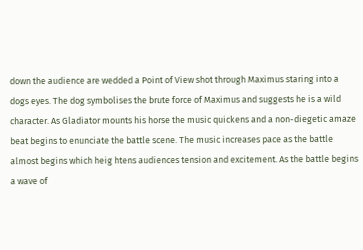down the audience are wedded a Point of View shot through Maximus staring into a dogs eyes. The dog symbolises the brute force of Maximus and suggests he is a wild character. As Gladiator mounts his horse the music quickens and a non-diegetic amaze beat begins to enunciate the battle scene. The music increases pace as the battle almost begins which heig htens audiences tension and excitement. As the battle begins a wave of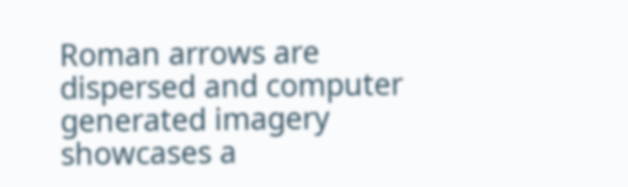Roman arrows are dispersed and computer generated imagery showcases a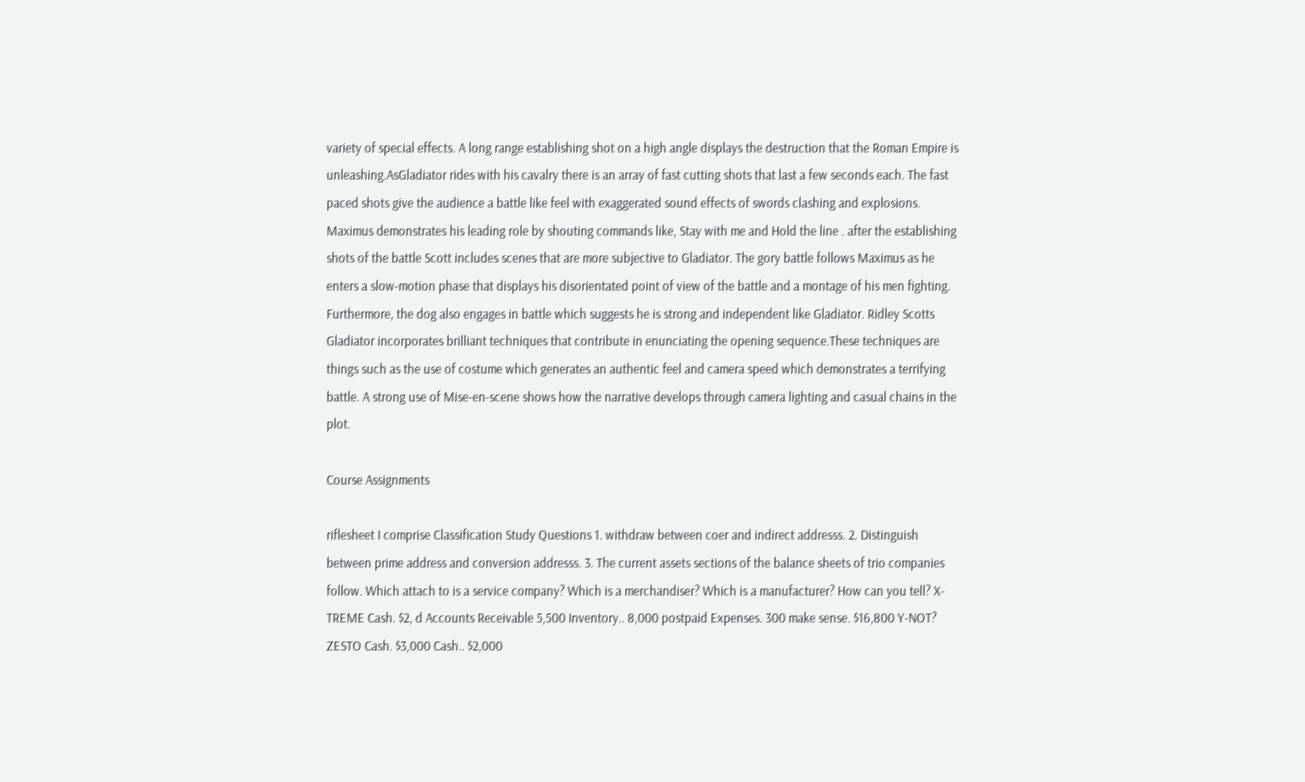variety of special effects. A long range establishing shot on a high angle displays the destruction that the Roman Empire is unleashing.AsGladiator rides with his cavalry there is an array of fast cutting shots that last a few seconds each. The fast paced shots give the audience a battle like feel with exaggerated sound effects of swords clashing and explosions. Maximus demonstrates his leading role by shouting commands like, Stay with me and Hold the line . after the establishing shots of the battle Scott includes scenes that are more subjective to Gladiator. The gory battle follows Maximus as he enters a slow-motion phase that displays his disorientated point of view of the battle and a montage of his men fighting. Furthermore, the dog also engages in battle which suggests he is strong and independent like Gladiator. Ridley Scotts Gladiator incorporates brilliant techniques that contribute in enunciating the opening sequence.These techniques are things such as the use of costume which generates an authentic feel and camera speed which demonstrates a terrifying battle. A strong use of Mise-en-scene shows how the narrative develops through camera lighting and casual chains in the plot.

Course Assignments

riflesheet I comprise Classification Study Questions 1. withdraw between coer and indirect addresss. 2. Distinguish between prime address and conversion addresss. 3. The current assets sections of the balance sheets of trio companies follow. Which attach to is a service company? Which is a merchandiser? Which is a manufacturer? How can you tell? X-TREME Cash. $2, d Accounts Receivable 5,500 Inventory.. 8,000 postpaid Expenses. 300 make sense. $16,800 Y-NOT? ZESTO Cash. $3,000 Cash.. $2,000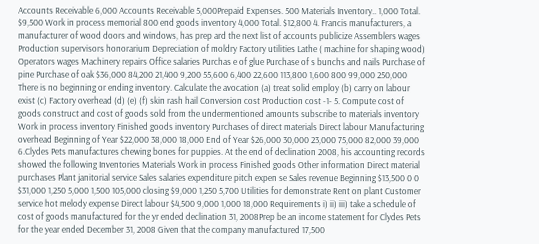Accounts Receivable 6,000 Accounts Receivable 5,000Prepaid Expenses. 500 Materials Inventory.. 1,000 Total. $9,500 Work in process memorial 800 end goods inventory 4,000 Total. $12,800 4. Francis manufacturers, a manufacturer of wood doors and windows, has prep ard the next list of accounts publicize Assemblers wages Production supervisors honorarium Depreciation of moldry Factory utilities Lathe ( machine for shaping wood) Operators wages Machinery repairs Office salaries Purchas e of glue Purchase of s bunchs and nails Purchase of pine Purchase of oak $36,000 84,200 21,400 9,200 55,600 6,400 22,600 113,800 1,600 800 99,000 250,000 There is no beginning or ending inventory. Calculate the avocation (a) treat solid employ (b) carry on labour exist (c) Factory overhead (d) (e) (f) skin rash hail Conversion cost Production cost -1- 5. Compute cost of goods construct and cost of goods sold from the undermentioned amounts subscribe to materials inventory Work in process inventory Finished goods inventory Purchases of direct materials Direct labour Manufacturing overhead Beginning of Year $22,000 38,000 18,000 End of Year $26,000 30,000 23,000 75,000 82,000 39,000 6.Clydes Pets manufactures chewing bones for puppies. At the end of declination 2008, his accounting records showed the following Inventories Materials Work in process Finished goods Other information Direct material purchases Plant janitorial service Sales salaries expenditure pitch expen se Sales revenue Beginning $13,500 0 0 $31,000 1,250 5,000 1,500 105,000 closing $9,000 1,250 5,700 Utilities for demonstrate Rent on plant Customer service hot melody expense Direct labour $4,500 9,000 1,000 18,000 Requirements i) ii) iii) take a schedule of cost of goods manufactured for the yr ended declination 31, 2008Prep be an income statement for Clydes Pets for the year ended December 31, 2008 Given that the company manufactured 17,500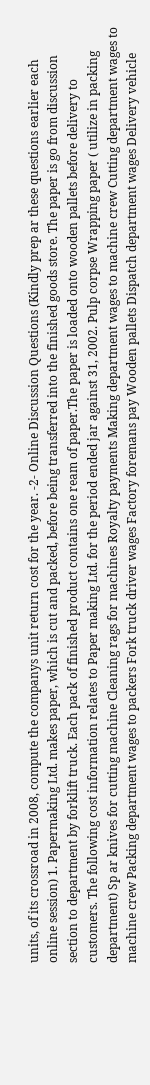units, of its crossroad in 2008, compute the companys unit return cost for the year. -2- Online Discussion Questions (Kindly prep ar these questions earlier each online session) 1. Papermaking Ltd. makes paper, which is cut and packed, before being transferred into the finished goods store. The paper is go from discussion section to department by forklift truck. Each pack of finished product contains one ream of paper.The paper is loaded onto wooden pallets before delivery to customers. The following cost information relates to Paper making Ltd. for the period ended jar against 31, 2002. Pulp corpse Wrapping paper ( utilize in packing department) Sp ar knives for cutting machine Cleaning rags for machines Royalty payments Making department wages to machine crew Cutting department wages to machine crew Packing department wages to packers Fork truck driver wages Factory foremans pay Wooden pallets Dispatch department wages Delivery vehicle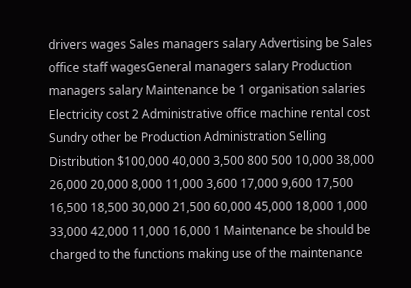drivers wages Sales managers salary Advertising be Sales office staff wagesGeneral managers salary Production managers salary Maintenance be 1 organisation salaries Electricity cost 2 Administrative office machine rental cost Sundry other be Production Administration Selling Distribution $100,000 40,000 3,500 800 500 10,000 38,000 26,000 20,000 8,000 11,000 3,600 17,000 9,600 17,500 16,500 18,500 30,000 21,500 60,000 45,000 18,000 1,000 33,000 42,000 11,000 16,000 1 Maintenance be should be charged to the functions making use of the maintenance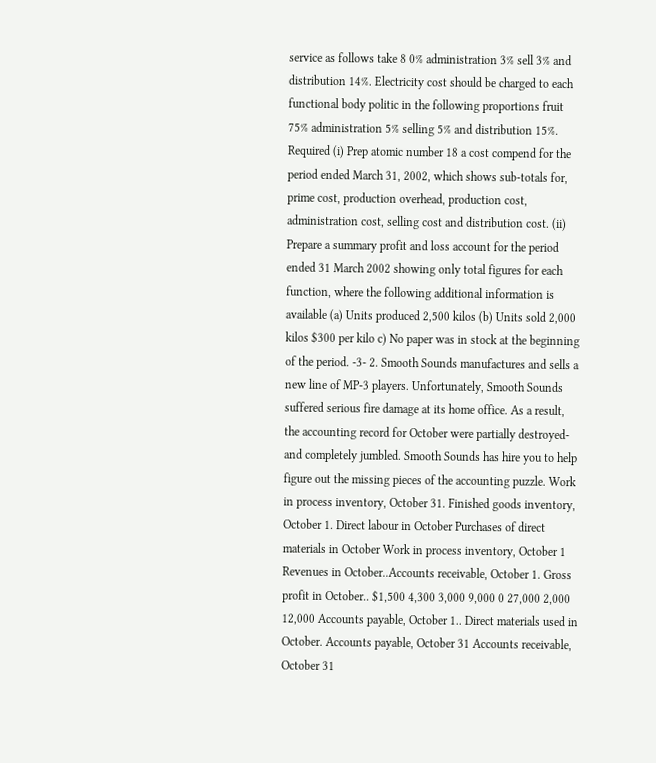service as follows take 8 0% administration 3% sell 3% and distribution 14%. Electricity cost should be charged to each functional body politic in the following proportions fruit 75% administration 5% selling 5% and distribution 15%. Required (i) Prep atomic number 18 a cost compend for the period ended March 31, 2002, which shows sub-totals for, prime cost, production overhead, production cost, administration cost, selling cost and distribution cost. (ii) Prepare a summary profit and loss account for the period ended 31 March 2002 showing only total figures for each function, where the following additional information is available (a) Units produced 2,500 kilos (b) Units sold 2,000 kilos $300 per kilo c) No paper was in stock at the beginning of the period. -3- 2. Smooth Sounds manufactures and sells a new line of MP-3 players. Unfortunately, Smooth Sounds suffered serious fire damage at its home office. As a result, the accounting record for October were partially destroyed- and completely jumbled. Smooth Sounds has hire you to help figure out the missing pieces of the accounting puzzle. Work in process inventory, October 31. Finished goods inventory, October 1. Direct labour in October Purchases of direct materials in October Work in process inventory, October 1 Revenues in October..Accounts receivable, October 1. Gross profit in October.. $1,500 4,300 3,000 9,000 0 27,000 2,000 12,000 Accounts payable, October 1.. Direct materials used in October. Accounts payable, October 31 Accounts receivable, October 31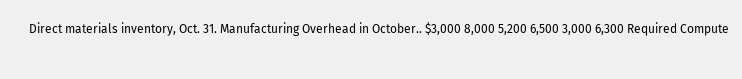Direct materials inventory, Oct. 31. Manufacturing Overhead in October.. $3,000 8,000 5,200 6,500 3,000 6,300 Required Compute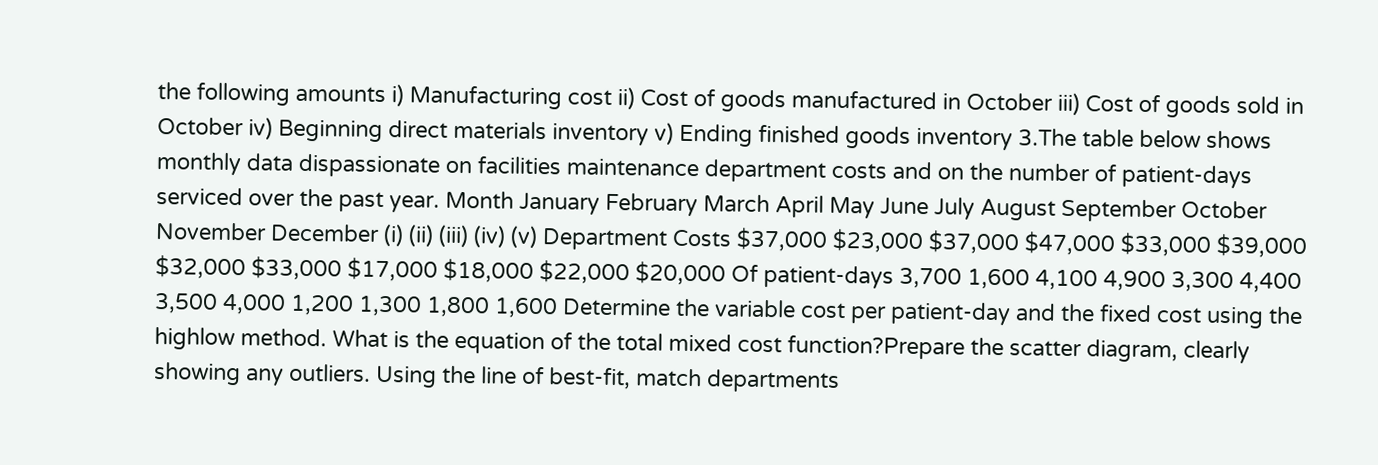the following amounts i) Manufacturing cost ii) Cost of goods manufactured in October iii) Cost of goods sold in October iv) Beginning direct materials inventory v) Ending finished goods inventory 3.The table below shows monthly data dispassionate on facilities maintenance department costs and on the number of patient-days serviced over the past year. Month January February March April May June July August September October November December (i) (ii) (iii) (iv) (v) Department Costs $37,000 $23,000 $37,000 $47,000 $33,000 $39,000 $32,000 $33,000 $17,000 $18,000 $22,000 $20,000 Of patient-days 3,700 1,600 4,100 4,900 3,300 4,400 3,500 4,000 1,200 1,300 1,800 1,600 Determine the variable cost per patient-day and the fixed cost using the highlow method. What is the equation of the total mixed cost function?Prepare the scatter diagram, clearly showing any outliers. Using the line of best-fit, match departments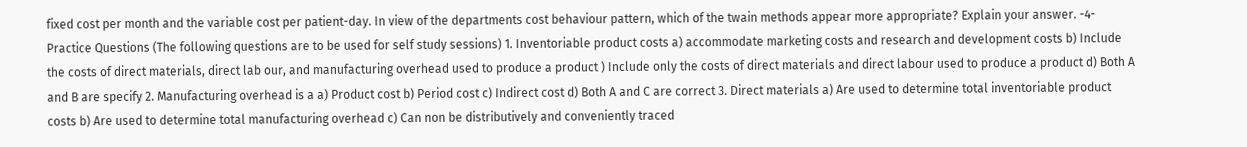fixed cost per month and the variable cost per patient-day. In view of the departments cost behaviour pattern, which of the twain methods appear more appropriate? Explain your answer. -4- Practice Questions (The following questions are to be used for self study sessions) 1. Inventoriable product costs a) accommodate marketing costs and research and development costs b) Include the costs of direct materials, direct lab our, and manufacturing overhead used to produce a product ) Include only the costs of direct materials and direct labour used to produce a product d) Both A and B are specify 2. Manufacturing overhead is a a) Product cost b) Period cost c) Indirect cost d) Both A and C are correct 3. Direct materials a) Are used to determine total inventoriable product costs b) Are used to determine total manufacturing overhead c) Can non be distributively and conveniently traced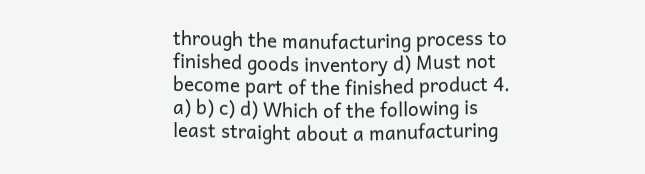through the manufacturing process to finished goods inventory d) Must not become part of the finished product 4. a) b) c) d) Which of the following is least straight about a manufacturing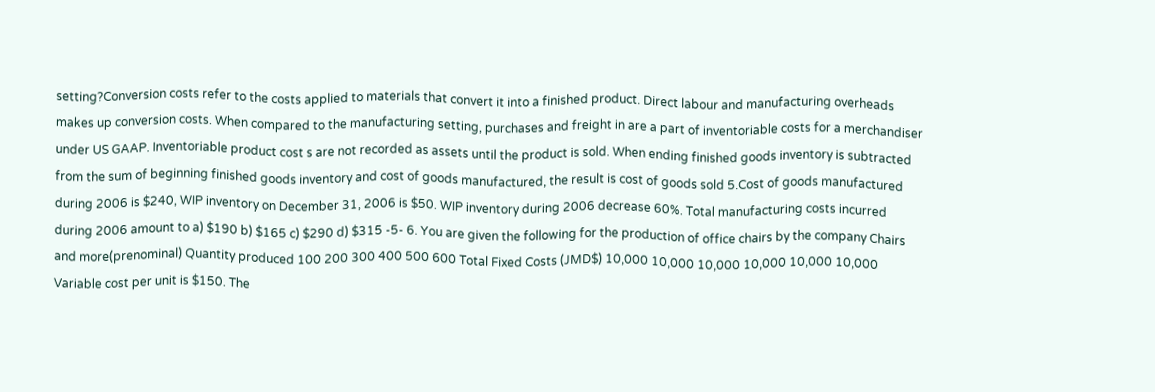setting?Conversion costs refer to the costs applied to materials that convert it into a finished product. Direct labour and manufacturing overheads makes up conversion costs. When compared to the manufacturing setting, purchases and freight in are a part of inventoriable costs for a merchandiser under US GAAP. Inventoriable product cost s are not recorded as assets until the product is sold. When ending finished goods inventory is subtracted from the sum of beginning finished goods inventory and cost of goods manufactured, the result is cost of goods sold 5.Cost of goods manufactured during 2006 is $240, WIP inventory on December 31, 2006 is $50. WIP inventory during 2006 decrease 60%. Total manufacturing costs incurred during 2006 amount to a) $190 b) $165 c) $290 d) $315 -5- 6. You are given the following for the production of office chairs by the company Chairs and more(prenominal) Quantity produced 100 200 300 400 500 600 Total Fixed Costs (JMD$) 10,000 10,000 10,000 10,000 10,000 10,000 Variable cost per unit is $150. The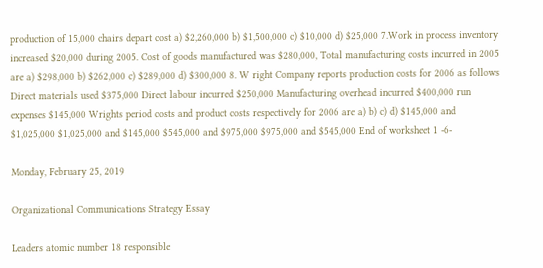production of 15,000 chairs depart cost a) $2,260,000 b) $1,500,000 c) $10,000 d) $25,000 7.Work in process inventory increased $20,000 during 2005. Cost of goods manufactured was $280,000, Total manufacturing costs incurred in 2005 are a) $298,000 b) $262,000 c) $289,000 d) $300,000 8. W right Company reports production costs for 2006 as follows Direct materials used $375,000 Direct labour incurred $250,000 Manufacturing overhead incurred $400,000 run expenses $145,000 Wrights period costs and product costs respectively for 2006 are a) b) c) d) $145,000 and $1,025,000 $1,025,000 and $145,000 $545,000 and $975,000 $975,000 and $545,000 End of worksheet 1 -6-

Monday, February 25, 2019

Organizational Communications Strategy Essay

Leaders atomic number 18 responsible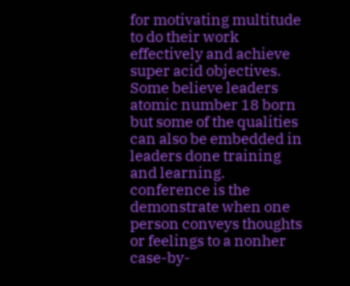for motivating multitude to do their work effectively and achieve super acid objectives. Some believe leaders atomic number 18 born but some of the qualities can also be embedded in leaders done training and learning. conference is the demonstrate when one person conveys thoughts or feelings to a nonher case-by-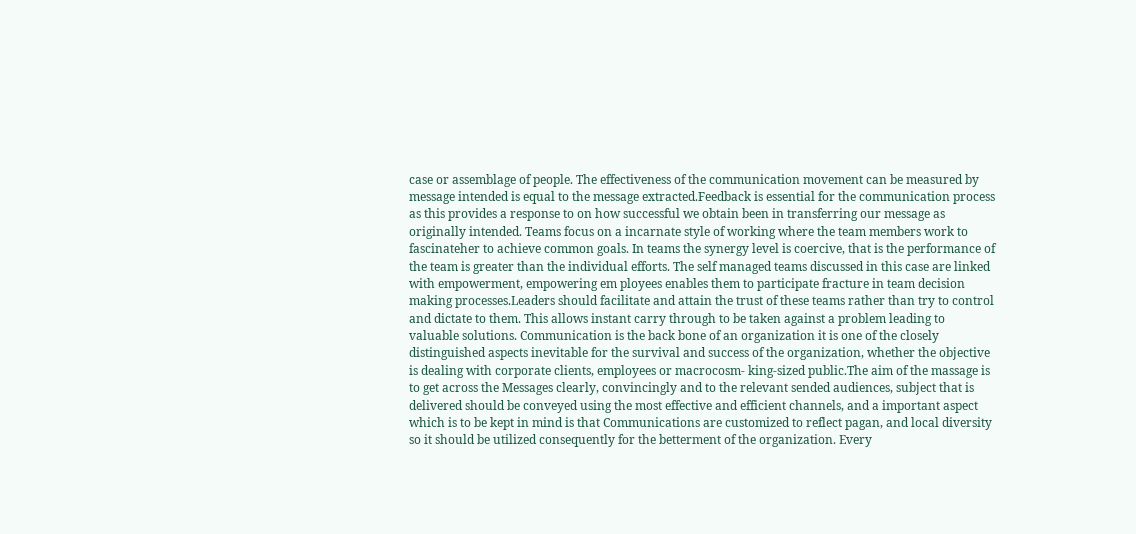case or assemblage of people. The effectiveness of the communication movement can be measured by message intended is equal to the message extracted.Feedback is essential for the communication process as this provides a response to on how successful we obtain been in transferring our message as originally intended. Teams focus on a incarnate style of working where the team members work to fascinateher to achieve common goals. In teams the synergy level is coercive, that is the performance of the team is greater than the individual efforts. The self managed teams discussed in this case are linked with empowerment, empowering em ployees enables them to participate fracture in team decision making processes.Leaders should facilitate and attain the trust of these teams rather than try to control and dictate to them. This allows instant carry through to be taken against a problem leading to valuable solutions. Communication is the back bone of an organization it is one of the closely distinguished aspects inevitable for the survival and success of the organization, whether the objective is dealing with corporate clients, employees or macrocosm- king-sized public.The aim of the massage is to get across the Messages clearly, convincingly and to the relevant sended audiences, subject that is delivered should be conveyed using the most effective and efficient channels, and a important aspect which is to be kept in mind is that Communications are customized to reflect pagan, and local diversity so it should be utilized consequently for the betterment of the organization. Every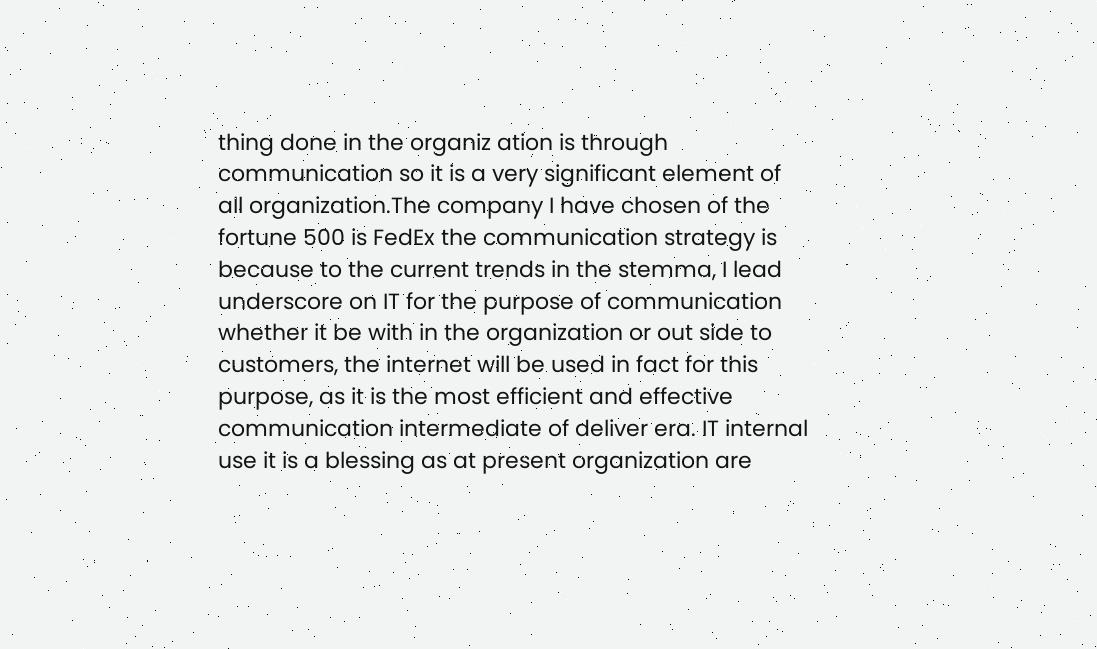thing done in the organiz ation is through communication so it is a very significant element of all organization.The company I have chosen of the fortune 500 is FedEx the communication strategy is because to the current trends in the stemma, I lead underscore on IT for the purpose of communication whether it be with in the organization or out side to customers, the internet will be used in fact for this purpose, as it is the most efficient and effective communication intermediate of deliver era. IT internal use it is a blessing as at present organization are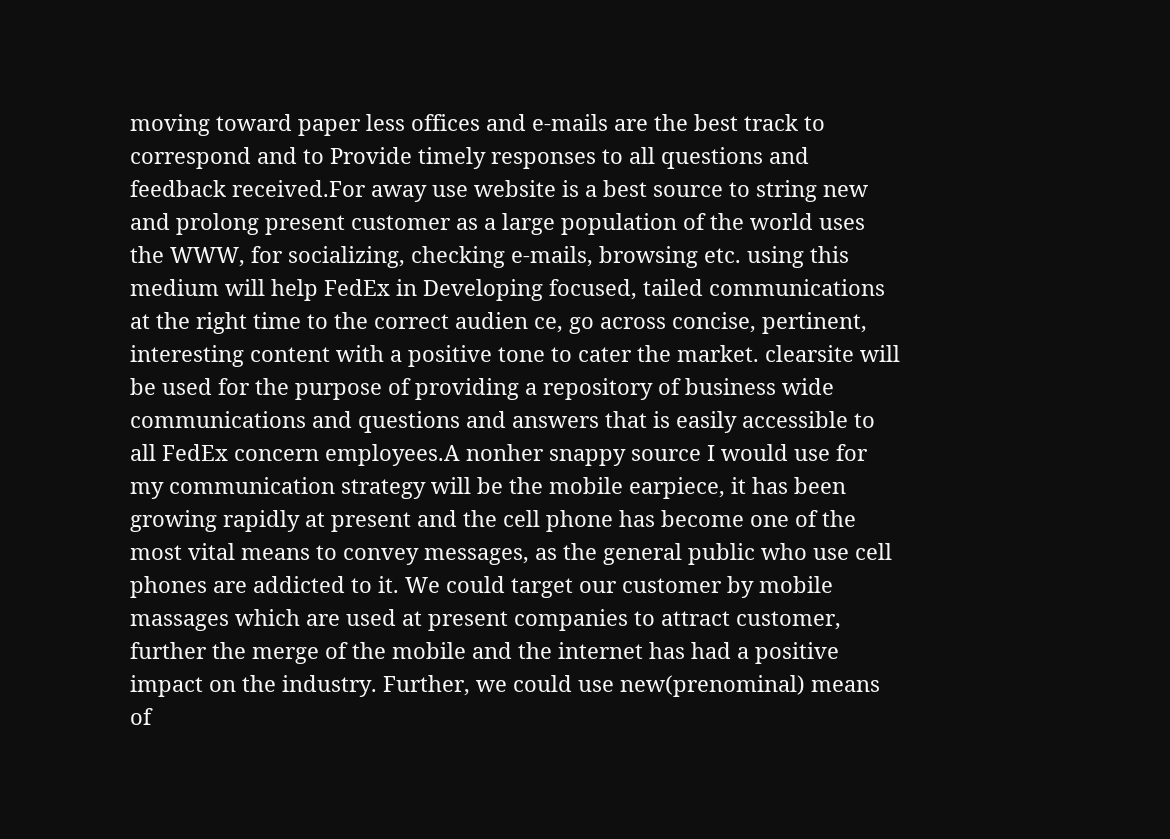moving toward paper less offices and e-mails are the best track to correspond and to Provide timely responses to all questions and feedback received.For away use website is a best source to string new and prolong present customer as a large population of the world uses the WWW, for socializing, checking e-mails, browsing etc. using this medium will help FedEx in Developing focused, tailed communications at the right time to the correct audien ce, go across concise, pertinent, interesting content with a positive tone to cater the market. clearsite will be used for the purpose of providing a repository of business wide communications and questions and answers that is easily accessible to all FedEx concern employees.A nonher snappy source I would use for my communication strategy will be the mobile earpiece, it has been growing rapidly at present and the cell phone has become one of the most vital means to convey messages, as the general public who use cell phones are addicted to it. We could target our customer by mobile massages which are used at present companies to attract customer, further the merge of the mobile and the internet has had a positive impact on the industry. Further, we could use new(prenominal) means of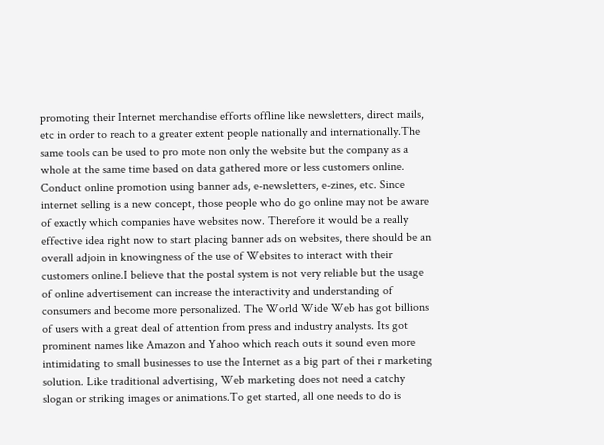promoting their Internet merchandise efforts offline like newsletters, direct mails, etc in order to reach to a greater extent people nationally and internationally.The same tools can be used to pro mote non only the website but the company as a whole at the same time based on data gathered more or less customers online. Conduct online promotion using banner ads, e-newsletters, e-zines, etc. Since internet selling is a new concept, those people who do go online may not be aware of exactly which companies have websites now. Therefore it would be a really effective idea right now to start placing banner ads on websites, there should be an overall adjoin in knowingness of the use of Websites to interact with their customers online.I believe that the postal system is not very reliable but the usage of online advertisement can increase the interactivity and understanding of consumers and become more personalized. The World Wide Web has got billions of users with a great deal of attention from press and industry analysts. Its got prominent names like Amazon and Yahoo which reach outs it sound even more intimidating to small businesses to use the Internet as a big part of thei r marketing solution. Like traditional advertising, Web marketing does not need a catchy slogan or striking images or animations.To get started, all one needs to do is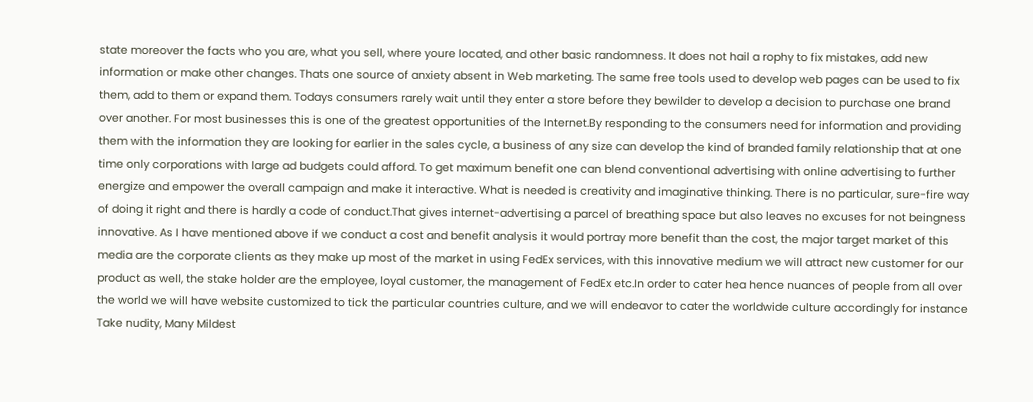state moreover the facts who you are, what you sell, where youre located, and other basic randomness. It does not hail a rophy to fix mistakes, add new information or make other changes. Thats one source of anxiety absent in Web marketing. The same free tools used to develop web pages can be used to fix them, add to them or expand them. Todays consumers rarely wait until they enter a store before they bewilder to develop a decision to purchase one brand over another. For most businesses this is one of the greatest opportunities of the Internet.By responding to the consumers need for information and providing them with the information they are looking for earlier in the sales cycle, a business of any size can develop the kind of branded family relationship that at one time only corporations with large ad budgets could afford. To get maximum benefit one can blend conventional advertising with online advertising to further energize and empower the overall campaign and make it interactive. What is needed is creativity and imaginative thinking. There is no particular, sure-fire way of doing it right and there is hardly a code of conduct.That gives internet-advertising a parcel of breathing space but also leaves no excuses for not beingness innovative. As I have mentioned above if we conduct a cost and benefit analysis it would portray more benefit than the cost, the major target market of this media are the corporate clients as they make up most of the market in using FedEx services, with this innovative medium we will attract new customer for our product as well, the stake holder are the employee, loyal customer, the management of FedEx etc.In order to cater hea hence nuances of people from all over the world we will have website customized to tick the particular countries culture, and we will endeavor to cater the worldwide culture accordingly for instance Take nudity, Many Mildest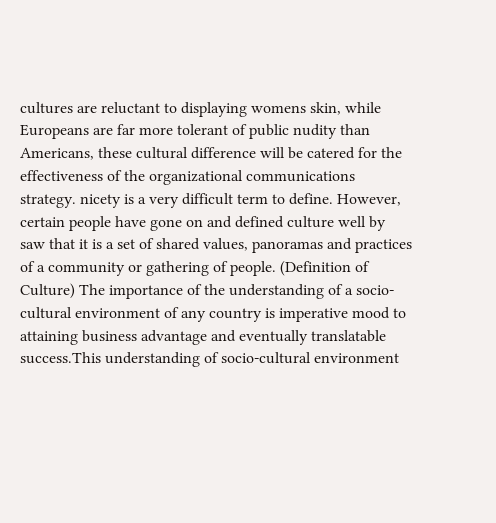cultures are reluctant to displaying womens skin, while Europeans are far more tolerant of public nudity than Americans, these cultural difference will be catered for the effectiveness of the organizational communications strategy. nicety is a very difficult term to define. However, certain people have gone on and defined culture well by saw that it is a set of shared values, panoramas and practices of a community or gathering of people. (Definition of Culture) The importance of the understanding of a socio-cultural environment of any country is imperative mood to attaining business advantage and eventually translatable success.This understanding of socio-cultural environment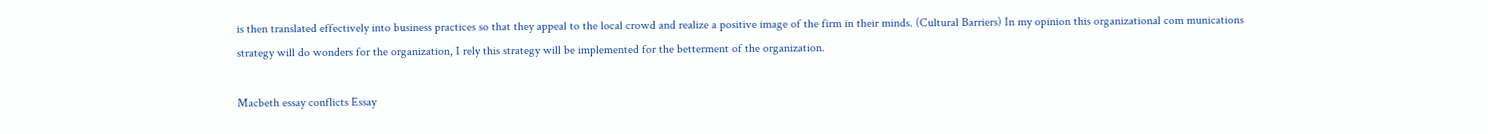is then translated effectively into business practices so that they appeal to the local crowd and realize a positive image of the firm in their minds. (Cultural Barriers) In my opinion this organizational com munications strategy will do wonders for the organization, I rely this strategy will be implemented for the betterment of the organization.

Macbeth essay conflicts Essay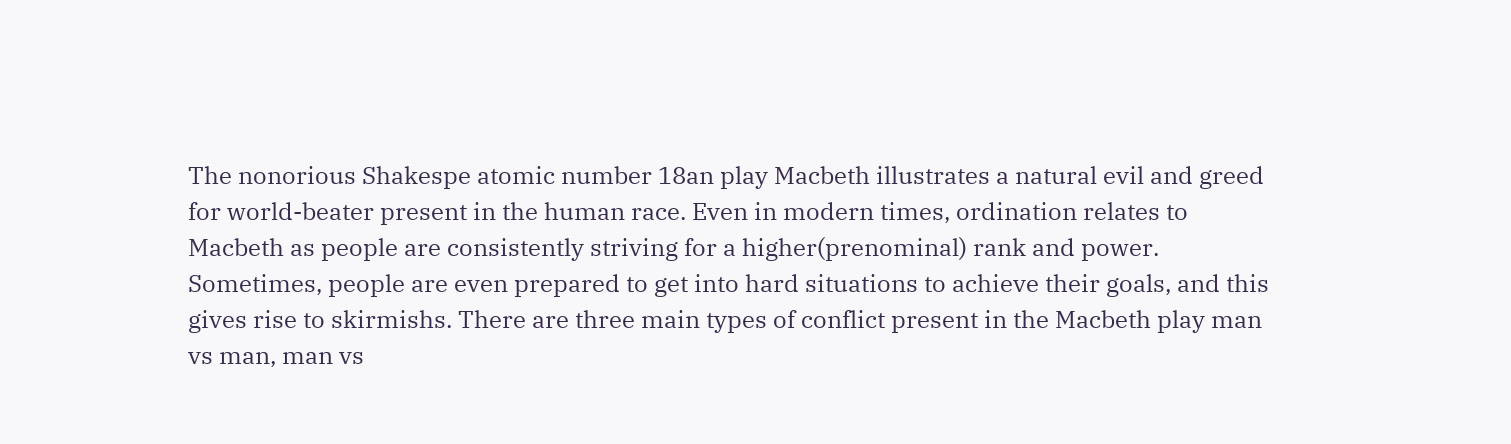The nonorious Shakespe atomic number 18an play Macbeth illustrates a natural evil and greed for world-beater present in the human race. Even in modern times, ordination relates to Macbeth as people are consistently striving for a higher(prenominal) rank and power. Sometimes, people are even prepared to get into hard situations to achieve their goals, and this gives rise to skirmishs. There are three main types of conflict present in the Macbeth play man vs man, man vs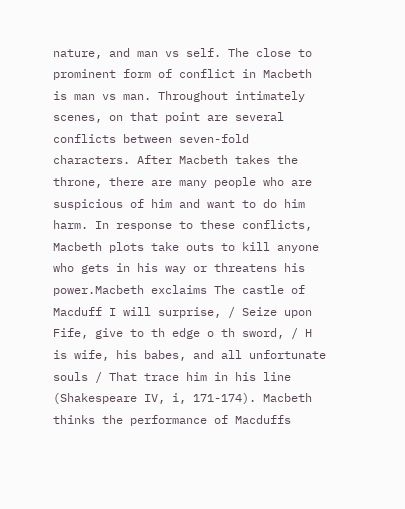nature, and man vs self. The close to prominent form of conflict in Macbeth is man vs man. Throughout intimately scenes, on that point are several conflicts between seven-fold characters. After Macbeth takes the throne, there are many people who are suspicious of him and want to do him harm. In response to these conflicts, Macbeth plots take outs to kill anyone who gets in his way or threatens his power.Macbeth exclaims The castle of Macduff I will surprise, / Seize upon Fife, give to th edge o th sword, / H is wife, his babes, and all unfortunate souls / That trace him in his line (Shakespeare IV, i, 171-174). Macbeth thinks the performance of Macduffs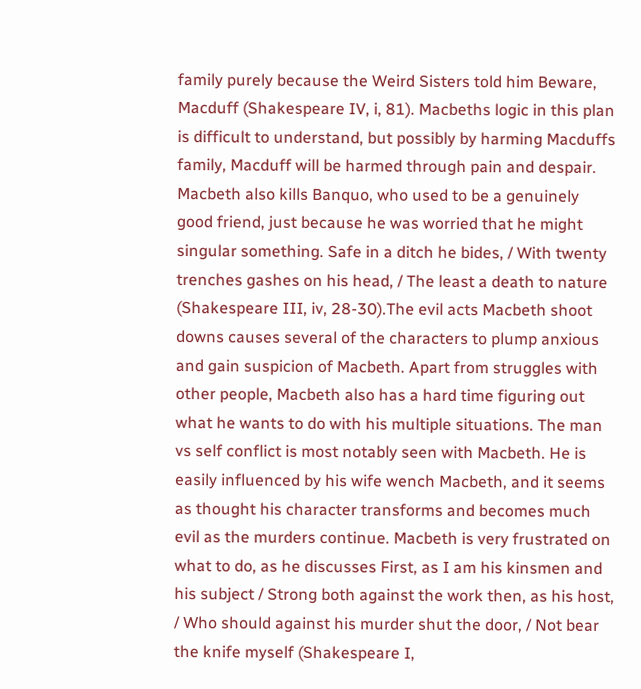family purely because the Weird Sisters told him Beware, Macduff (Shakespeare IV, i, 81). Macbeths logic in this plan is difficult to understand, but possibly by harming Macduffs family, Macduff will be harmed through pain and despair. Macbeth also kills Banquo, who used to be a genuinely good friend, just because he was worried that he might singular something. Safe in a ditch he bides, / With twenty trenches gashes on his head, / The least a death to nature (Shakespeare III, iv, 28-30).The evil acts Macbeth shoot downs causes several of the characters to plump anxious and gain suspicion of Macbeth. Apart from struggles with other people, Macbeth also has a hard time figuring out what he wants to do with his multiple situations. The man vs self conflict is most notably seen with Macbeth. He is easily influenced by his wife wench Macbeth, and it seems as thought his character transforms and becomes much evil as the murders continue. Macbeth is very frustrated on what to do, as he discusses First, as I am his kinsmen and his subject / Strong both against the work then, as his host, / Who should against his murder shut the door, / Not bear the knife myself (Shakespeare I,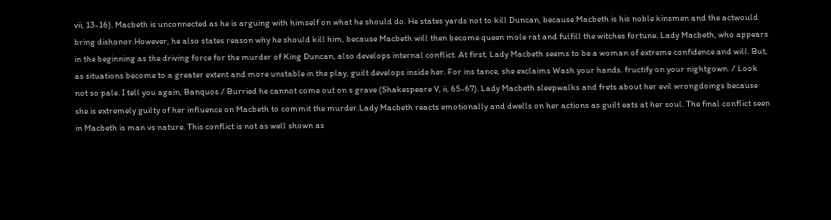vii, 13-16). Macbeth is unconnected as he is arguing with himself on what he should do. He states yards not to kill Duncan, because Macbeth is his noble kinsmen and the actwould bring dishonor.However, he also states reason why he should kill him, because Macbeth will then become queen mole rat and fulfill the witches fortune. Lady Macbeth, who appears in the beginning as the driving force for the murder of King Duncan, also develops internal conflict. At first, Lady Macbeth seems to be a woman of extreme confidence and will. But, as situations become to a greater extent and more unstable in the play, guilt develops inside her. For ins tance, she exclaims Wash your hands. fructify on your nightgown. / Look not so pale. I tell you again, Banquos / Burried he cannot come out on s grave (Shakespeare V, ii, 65-67). Lady Macbeth sleepwalks and frets about her evil wrongdoings because she is extremely guilty of her influence on Macbeth to commit the murder.Lady Macbeth reacts emotionally and dwells on her actions as guilt eats at her soul. The final conflict seen in Macbeth is man vs nature. This conflict is not as well shown as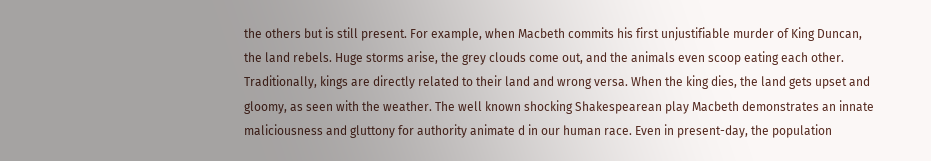the others but is still present. For example, when Macbeth commits his first unjustifiable murder of King Duncan, the land rebels. Huge storms arise, the grey clouds come out, and the animals even scoop eating each other. Traditionally, kings are directly related to their land and wrong versa. When the king dies, the land gets upset and gloomy, as seen with the weather. The well known shocking Shakespearean play Macbeth demonstrates an innate maliciousness and gluttony for authority animate d in our human race. Even in present-day, the population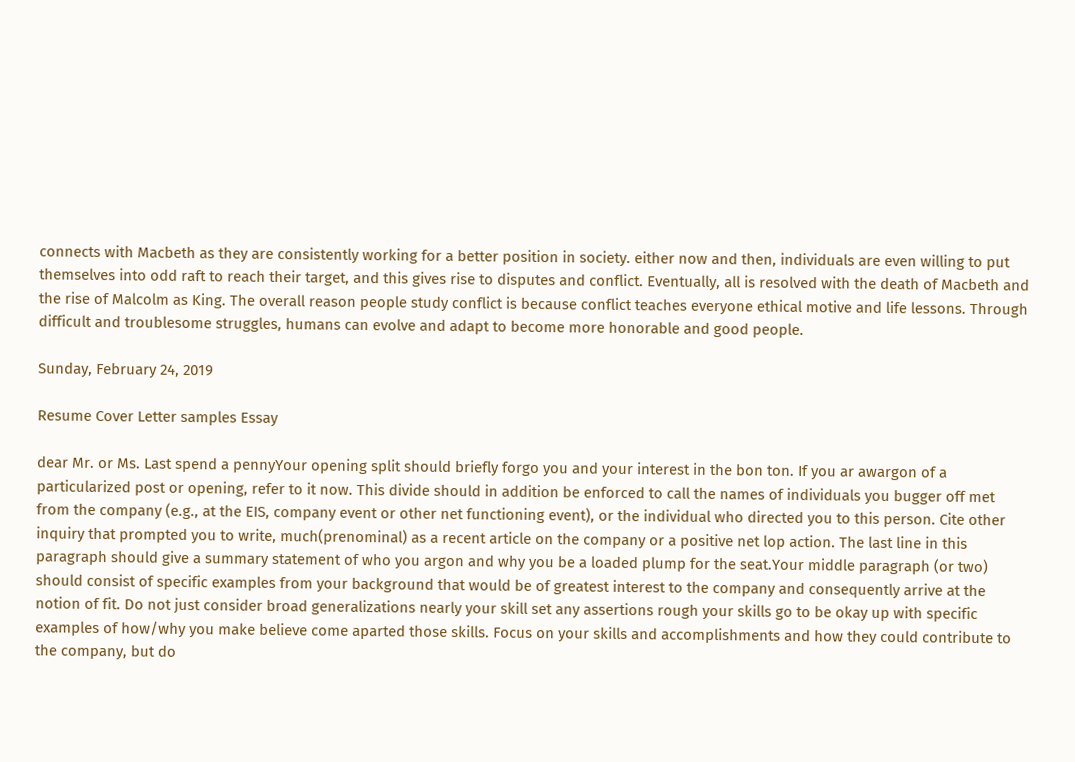connects with Macbeth as they are consistently working for a better position in society. either now and then, individuals are even willing to put themselves into odd raft to reach their target, and this gives rise to disputes and conflict. Eventually, all is resolved with the death of Macbeth and the rise of Malcolm as King. The overall reason people study conflict is because conflict teaches everyone ethical motive and life lessons. Through difficult and troublesome struggles, humans can evolve and adapt to become more honorable and good people.

Sunday, February 24, 2019

Resume Cover Letter samples Essay

dear Mr. or Ms. Last spend a pennyYour opening split should briefly forgo you and your interest in the bon ton. If you ar awargon of a particularized post or opening, refer to it now. This divide should in addition be enforced to call the names of individuals you bugger off met from the company (e.g., at the EIS, company event or other net functioning event), or the individual who directed you to this person. Cite other inquiry that prompted you to write, much(prenominal) as a recent article on the company or a positive net lop action. The last line in this paragraph should give a summary statement of who you argon and why you be a loaded plump for the seat.Your middle paragraph (or two) should consist of specific examples from your background that would be of greatest interest to the company and consequently arrive at the notion of fit. Do not just consider broad generalizations nearly your skill set any assertions rough your skills go to be okay up with specific examples of how/why you make believe come aparted those skills. Focus on your skills and accomplishments and how they could contribute to the company, but do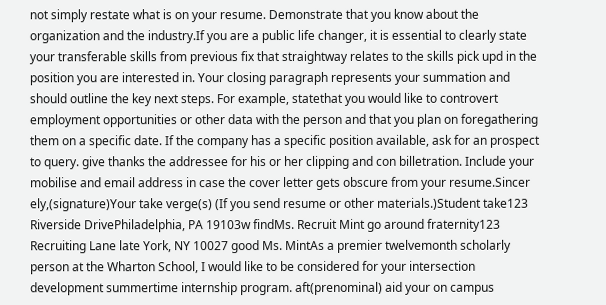not simply restate what is on your resume. Demonstrate that you know about the organization and the industry.If you are a public life changer, it is essential to clearly state your transferable skills from previous fix that straightway relates to the skills pick upd in the position you are interested in. Your closing paragraph represents your summation and should outline the key next steps. For example, statethat you would like to controvert employment opportunities or other data with the person and that you plan on foregathering them on a specific date. If the company has a specific position available, ask for an prospect to query. give thanks the addressee for his or her clipping and con billetration. Include your mobilise and email address in case the cover letter gets obscure from your resume.Sincer ely,(signature)Your take verge(s) (If you send resume or other materials.)Student take123 Riverside DrivePhiladelphia, PA 19103w findMs. Recruit Mint go around fraternity123 Recruiting Lane late York, NY 10027 good Ms. MintAs a premier twelvemonth scholarly person at the Wharton School, I would like to be considered for your intersection development summertime internship program. aft(prenominal) aid your on campus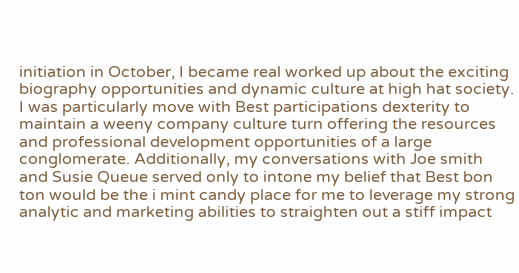initiation in October, I became real worked up about the exciting biography opportunities and dynamic culture at high hat society. I was particularly move with Best participations dexterity to maintain a weeny company culture turn offering the resources and professional development opportunities of a large conglomerate. Additionally, my conversations with Joe smith and Susie Queue served only to intone my belief that Best bon ton would be the i mint candy place for me to leverage my strong analytic and marketing abilities to straighten out a stiff impact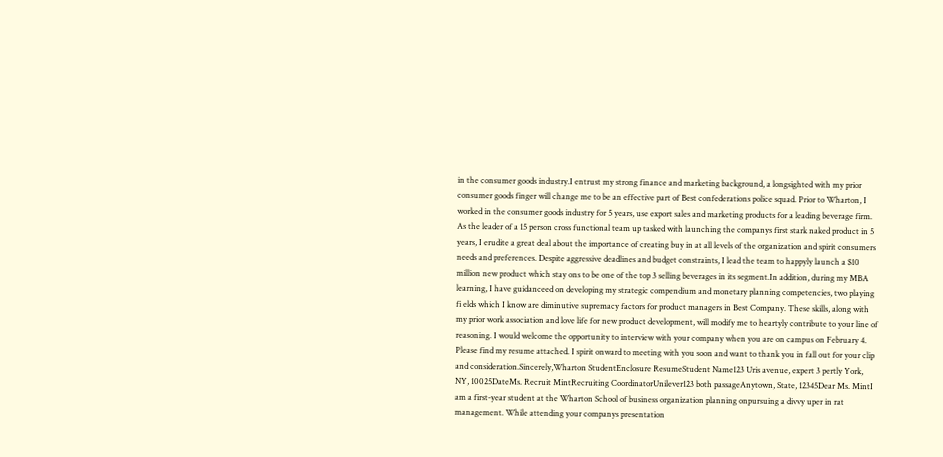in the consumer goods industry.I entrust my strong finance and marketing background, a longsighted with my prior consumer goods finger will change me to be an effective part of Best confederations police squad. Prior to Wharton, I worked in the consumer goods industry for 5 years, use export sales and marketing products for a leading beverage firm. As the leader of a 15 person cross functional team up tasked with launching the companys first stark naked product in 5 years, I erudite a great deal about the importance of creating buy in at all levels of the organization and spirit consumers needs and preferences. Despite aggressive deadlines and budget constraints, I lead the team to happyly launch a $10 million new product which stay ons to be one of the top 3 selling beverages in its segment.In addition, during my MBA learning, I have guidanceed on developing my strategic compendium and monetary planning competencies, two playing fi elds which I know are diminutive supremacy factors for product managers in Best Company. These skills, along with my prior work association and love life for new product development, will modify me to heartyly contribute to your line of reasoning. I would welcome the opportunity to interview with your company when you are on campus on February 4. Please find my resume attached. I spirit onward to meeting with you soon and want to thank you in fall out for your clip and consideration.Sincerely,Wharton StudentEnclosure ResumeStudent Name123 Uris avenue, expert 3 pertly York, NY, 10025DateMs. Recruit MintRecruiting CoordinatorUnilever123 both passageAnytown, State, 12345Dear Ms. MintI am a first-year student at the Wharton School of business organization planning onpursuing a divvy uper in rat management. While attending your companys presentation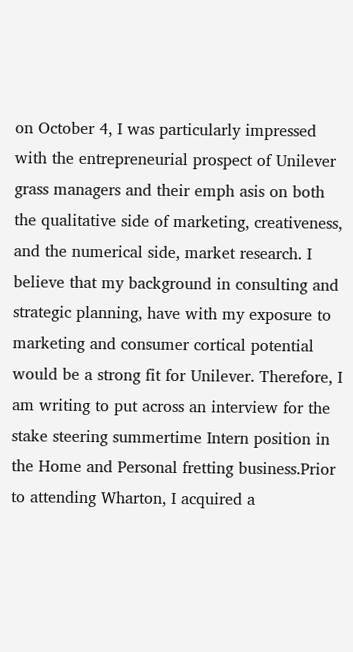on October 4, I was particularly impressed with the entrepreneurial prospect of Unilever grass managers and their emph asis on both the qualitative side of marketing, creativeness, and the numerical side, market research. I believe that my background in consulting and strategic planning, have with my exposure to marketing and consumer cortical potential would be a strong fit for Unilever. Therefore, I am writing to put across an interview for the stake steering summertime Intern position in the Home and Personal fretting business.Prior to attending Wharton, I acquired a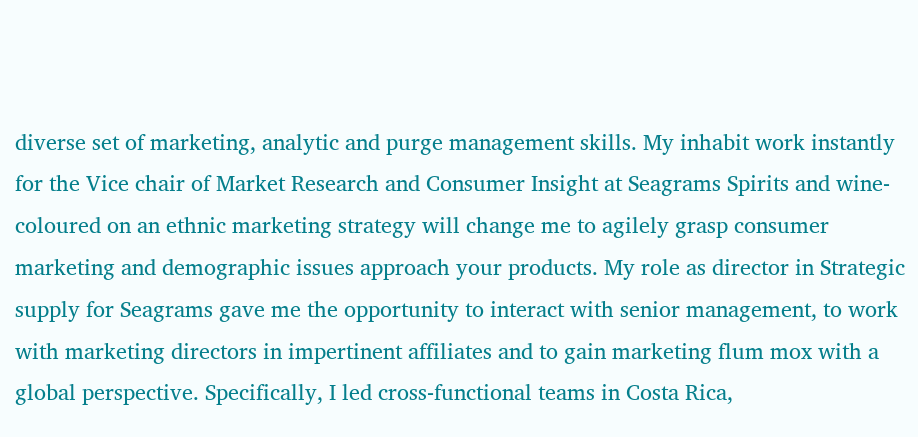diverse set of marketing, analytic and purge management skills. My inhabit work instantly for the Vice chair of Market Research and Consumer Insight at Seagrams Spirits and wine-coloured on an ethnic marketing strategy will change me to agilely grasp consumer marketing and demographic issues approach your products. My role as director in Strategic supply for Seagrams gave me the opportunity to interact with senior management, to work with marketing directors in impertinent affiliates and to gain marketing flum mox with a global perspective. Specifically, I led cross-functional teams in Costa Rica,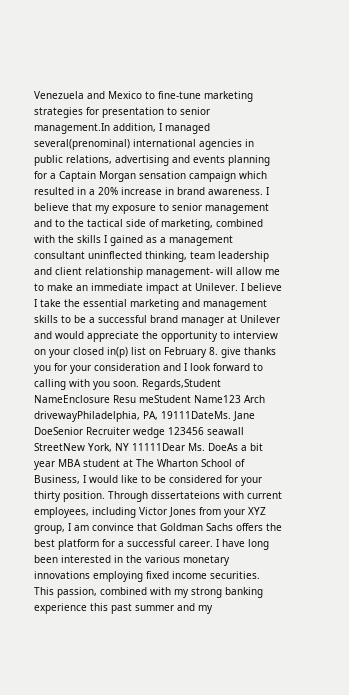Venezuela and Mexico to fine-tune marketing strategies for presentation to senior management.In addition, I managed several(prenominal) international agencies in public relations, advertising and events planning for a Captain Morgan sensation campaign which resulted in a 20% increase in brand awareness. I believe that my exposure to senior management and to the tactical side of marketing, combined with the skills I gained as a management consultant uninflected thinking, team leadership and client relationship management- will allow me to make an immediate impact at Unilever. I believe I take the essential marketing and management skills to be a successful brand manager at Unilever and would appreciate the opportunity to interview on your closed in(p) list on February 8. give thanks you for your consideration and I look forward to calling with you soon. Regards,Student NameEnclosure Resu meStudent Name123 Arch drivewayPhiladelphia, PA, 19111DateMs. Jane DoeSenior Recruiter wedge 123456 seawall StreetNew York, NY 11111Dear Ms. DoeAs a bit year MBA student at The Wharton School of Business, I would like to be considered for your thirty position. Through dissertateions with current employees, including Victor Jones from your XYZ group, I am convince that Goldman Sachs offers the best platform for a successful career. I have long been interested in the various monetary innovations employing fixed income securities. This passion, combined with my strong banking experience this past summer and my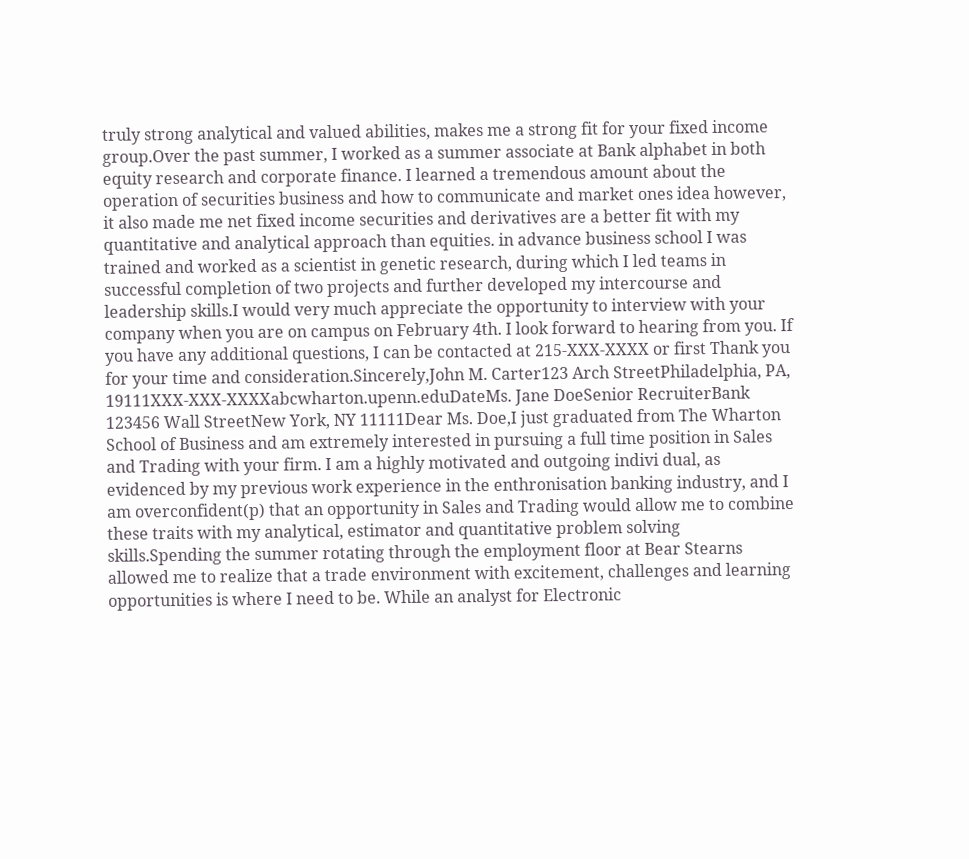truly strong analytical and valued abilities, makes me a strong fit for your fixed income group.Over the past summer, I worked as a summer associate at Bank alphabet in both equity research and corporate finance. I learned a tremendous amount about the operation of securities business and how to communicate and market ones idea however, it also made me net fixed income securities and derivatives are a better fit with my quantitative and analytical approach than equities. in advance business school I was trained and worked as a scientist in genetic research, during which I led teams in successful completion of two projects and further developed my intercourse and leadership skills.I would very much appreciate the opportunity to interview with your company when you are on campus on February 4th. I look forward to hearing from you. If you have any additional questions, I can be contacted at 215-XXX-XXXX or first Thank you for your time and consideration.Sincerely,John M. Carter123 Arch StreetPhiladelphia, PA, 19111XXX-XXX-XXXXabcwharton.upenn.eduDateMs. Jane DoeSenior RecruiterBank 123456 Wall StreetNew York, NY 11111Dear Ms. Doe,I just graduated from The Wharton School of Business and am extremely interested in pursuing a full time position in Sales and Trading with your firm. I am a highly motivated and outgoing indivi dual, as evidenced by my previous work experience in the enthronisation banking industry, and I am overconfident(p) that an opportunity in Sales and Trading would allow me to combine these traits with my analytical, estimator and quantitative problem solving skills.Spending the summer rotating through the employment floor at Bear Stearns allowed me to realize that a trade environment with excitement, challenges and learning opportunities is where I need to be. While an analyst for Electronic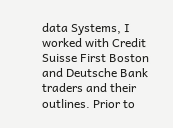data Systems, I worked with Credit Suisse First Boston and Deutsche Bank traders and their outlines. Prior to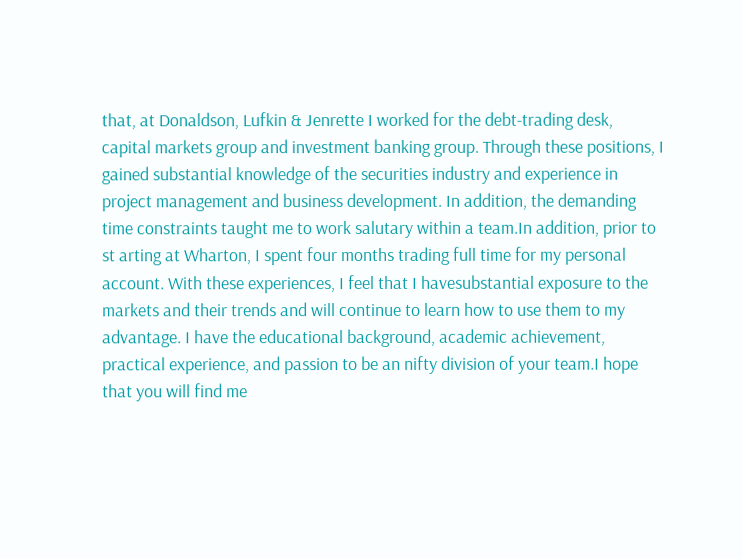that, at Donaldson, Lufkin & Jenrette I worked for the debt-trading desk, capital markets group and investment banking group. Through these positions, I gained substantial knowledge of the securities industry and experience in project management and business development. In addition, the demanding time constraints taught me to work salutary within a team.In addition, prior to st arting at Wharton, I spent four months trading full time for my personal account. With these experiences, I feel that I havesubstantial exposure to the markets and their trends and will continue to learn how to use them to my advantage. I have the educational background, academic achievement, practical experience, and passion to be an nifty division of your team.I hope that you will find me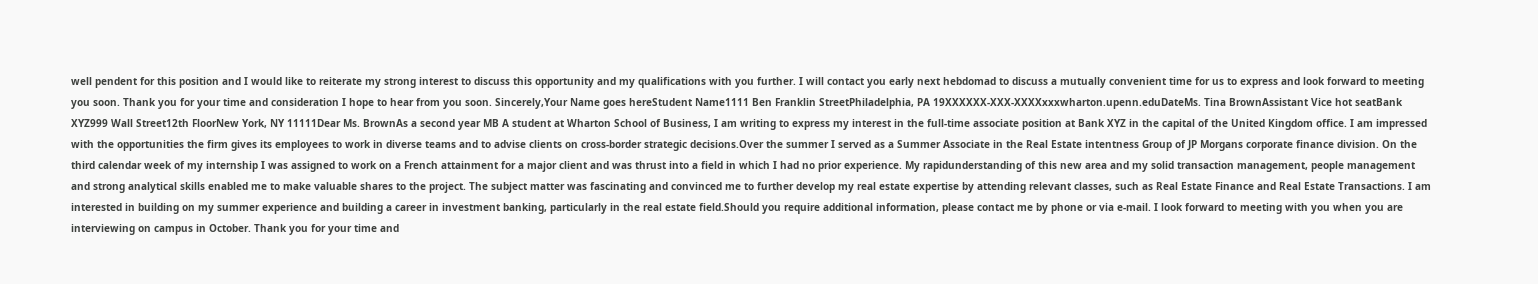well pendent for this position and I would like to reiterate my strong interest to discuss this opportunity and my qualifications with you further. I will contact you early next hebdomad to discuss a mutually convenient time for us to express and look forward to meeting you soon. Thank you for your time and consideration I hope to hear from you soon. Sincerely,Your Name goes hereStudent Name1111 Ben Franklin StreetPhiladelphia, PA 19XXXXXX-XXX-XXXXxxxwharton.upenn.eduDateMs. Tina BrownAssistant Vice hot seatBank XYZ999 Wall Street12th FloorNew York, NY 11111Dear Ms. BrownAs a second year MB A student at Wharton School of Business, I am writing to express my interest in the full-time associate position at Bank XYZ in the capital of the United Kingdom office. I am impressed with the opportunities the firm gives its employees to work in diverse teams and to advise clients on cross-border strategic decisions.Over the summer I served as a Summer Associate in the Real Estate intentness Group of JP Morgans corporate finance division. On the third calendar week of my internship I was assigned to work on a French attainment for a major client and was thrust into a field in which I had no prior experience. My rapidunderstanding of this new area and my solid transaction management, people management and strong analytical skills enabled me to make valuable shares to the project. The subject matter was fascinating and convinced me to further develop my real estate expertise by attending relevant classes, such as Real Estate Finance and Real Estate Transactions. I am interested in building on my summer experience and building a career in investment banking, particularly in the real estate field.Should you require additional information, please contact me by phone or via e-mail. I look forward to meeting with you when you are interviewing on campus in October. Thank you for your time and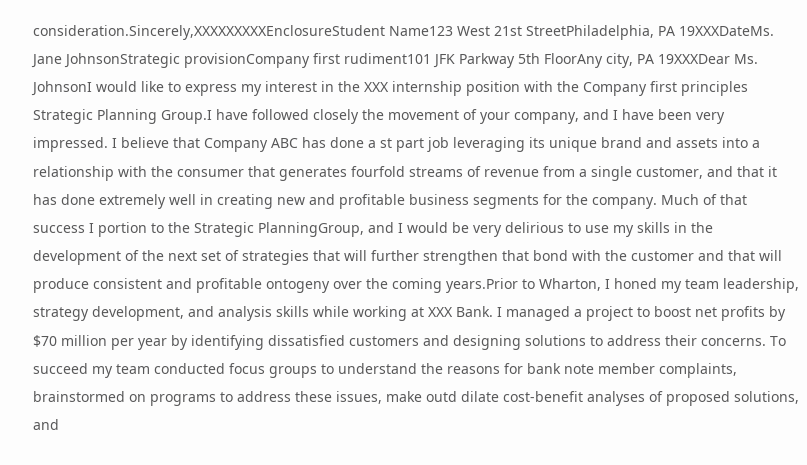consideration.Sincerely,XXXXXXXXXEnclosureStudent Name123 West 21st StreetPhiladelphia, PA 19XXXDateMs. Jane JohnsonStrategic provisionCompany first rudiment101 JFK Parkway 5th FloorAny city, PA 19XXXDear Ms. JohnsonI would like to express my interest in the XXX internship position with the Company first principles Strategic Planning Group.I have followed closely the movement of your company, and I have been very impressed. I believe that Company ABC has done a st part job leveraging its unique brand and assets into a relationship with the consumer that generates fourfold streams of revenue from a single customer, and that it has done extremely well in creating new and profitable business segments for the company. Much of that success I portion to the Strategic PlanningGroup, and I would be very delirious to use my skills in the development of the next set of strategies that will further strengthen that bond with the customer and that will produce consistent and profitable ontogeny over the coming years.Prior to Wharton, I honed my team leadership, strategy development, and analysis skills while working at XXX Bank. I managed a project to boost net profits by $70 million per year by identifying dissatisfied customers and designing solutions to address their concerns. To succeed my team conducted focus groups to understand the reasons for bank note member complaints, brainstormed on programs to address these issues, make outd dilate cost-benefit analyses of proposed solutions, and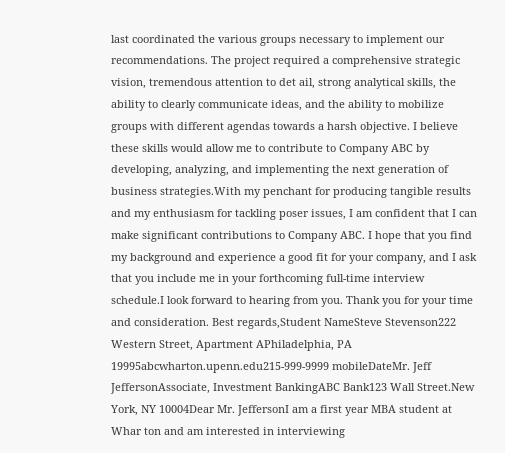last coordinated the various groups necessary to implement our recommendations. The project required a comprehensive strategic vision, tremendous attention to det ail, strong analytical skills, the ability to clearly communicate ideas, and the ability to mobilize groups with different agendas towards a harsh objective. I believe these skills would allow me to contribute to Company ABC by developing, analyzing, and implementing the next generation of business strategies.With my penchant for producing tangible results and my enthusiasm for tackling poser issues, I am confident that I can make significant contributions to Company ABC. I hope that you find my background and experience a good fit for your company, and I ask that you include me in your forthcoming full-time interview schedule.I look forward to hearing from you. Thank you for your time and consideration. Best regards,Student NameSteve Stevenson222 Western Street, Apartment APhiladelphia, PA 19995abcwharton.upenn.edu215-999-9999 mobileDateMr. Jeff JeffersonAssociate, Investment BankingABC Bank123 Wall Street.New York, NY 10004Dear Mr. JeffersonI am a first year MBA student at Whar ton and am interested in interviewing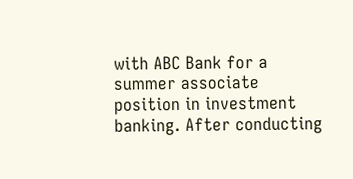with ABC Bank for a summer associate position in investment banking. After conducting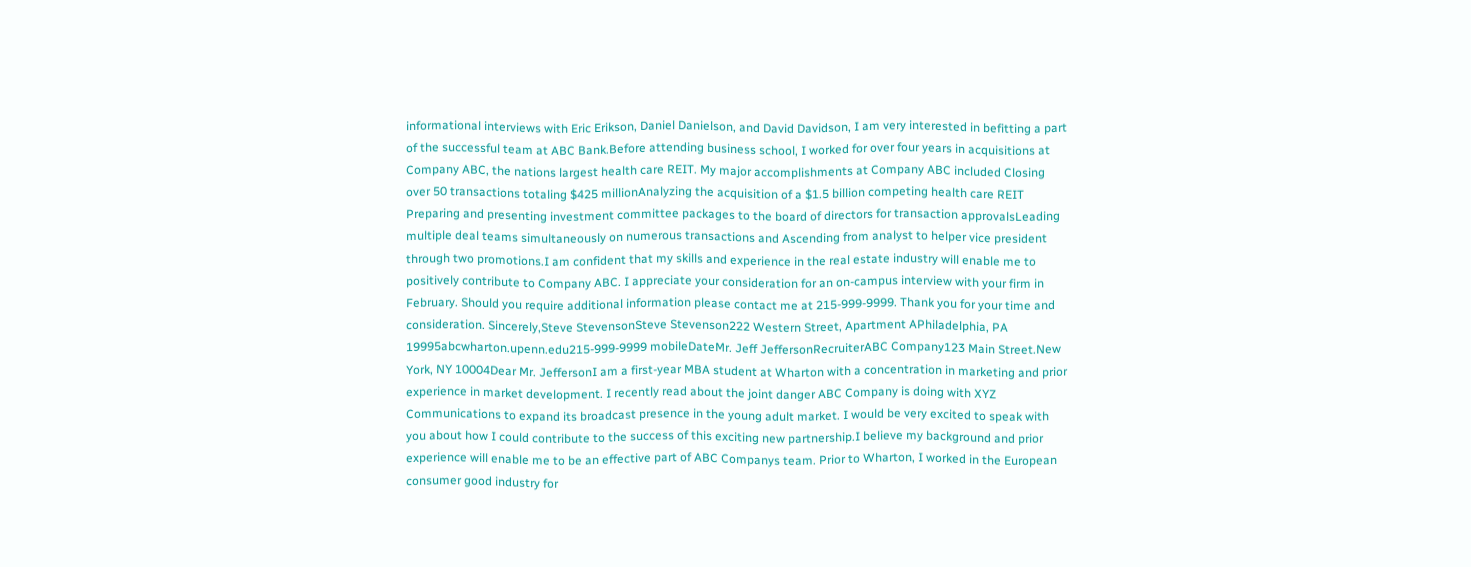informational interviews with Eric Erikson, Daniel Danielson, and David Davidson, I am very interested in befitting a part of the successful team at ABC Bank.Before attending business school, I worked for over four years in acquisitions at Company ABC, the nations largest health care REIT. My major accomplishments at Company ABC included Closing over 50 transactions totaling $425 millionAnalyzing the acquisition of a $1.5 billion competing health care REIT Preparing and presenting investment committee packages to the board of directors for transaction approvalsLeading multiple deal teams simultaneously on numerous transactions and Ascending from analyst to helper vice president through two promotions.I am confident that my skills and experience in the real estate industry will enable me to positively contribute to Company ABC. I appreciate your consideration for an on-campus interview with your firm in February. Should you require additional information please contact me at 215-999-9999. Thank you for your time and consideration. Sincerely,Steve StevensonSteve Stevenson222 Western Street, Apartment APhiladelphia, PA 19995abcwharton.upenn.edu215-999-9999 mobileDateMr. Jeff JeffersonRecruiterABC Company123 Main Street.New York, NY 10004Dear Mr. JeffersonI am a first-year MBA student at Wharton with a concentration in marketing and prior experience in market development. I recently read about the joint danger ABC Company is doing with XYZ Communications to expand its broadcast presence in the young adult market. I would be very excited to speak with you about how I could contribute to the success of this exciting new partnership.I believe my background and prior experience will enable me to be an effective part of ABC Companys team. Prior to Wharton, I worked in the European consumer good industry for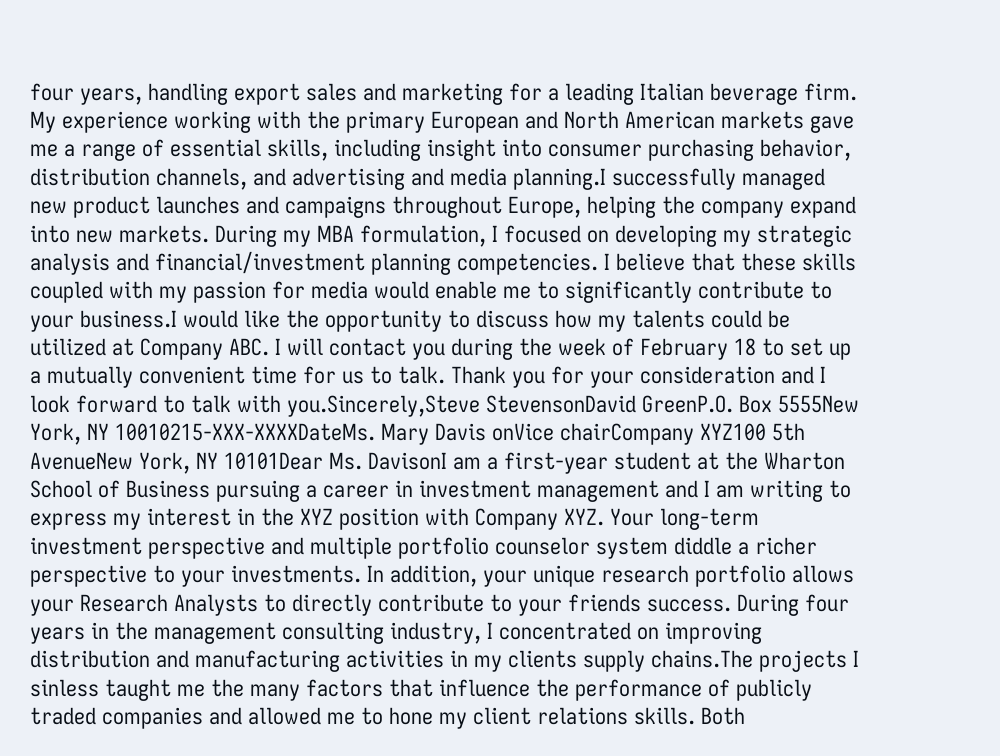four years, handling export sales and marketing for a leading Italian beverage firm. My experience working with the primary European and North American markets gave me a range of essential skills, including insight into consumer purchasing behavior, distribution channels, and advertising and media planning.I successfully managed new product launches and campaigns throughout Europe, helping the company expand into new markets. During my MBA formulation, I focused on developing my strategic analysis and financial/investment planning competencies. I believe that these skills coupled with my passion for media would enable me to significantly contribute to your business.I would like the opportunity to discuss how my talents could be utilized at Company ABC. I will contact you during the week of February 18 to set up a mutually convenient time for us to talk. Thank you for your consideration and I look forward to talk with you.Sincerely,Steve StevensonDavid GreenP.O. Box 5555New York, NY 10010215-XXX-XXXXDateMs. Mary Davis onVice chairCompany XYZ100 5th AvenueNew York, NY 10101Dear Ms. DavisonI am a first-year student at the Wharton School of Business pursuing a career in investment management and I am writing to express my interest in the XYZ position with Company XYZ. Your long-term investment perspective and multiple portfolio counselor system diddle a richer perspective to your investments. In addition, your unique research portfolio allows your Research Analysts to directly contribute to your friends success. During four years in the management consulting industry, I concentrated on improving distribution and manufacturing activities in my clients supply chains.The projects I sinless taught me the many factors that influence the performance of publicly traded companies and allowed me to hone my client relations skills. Both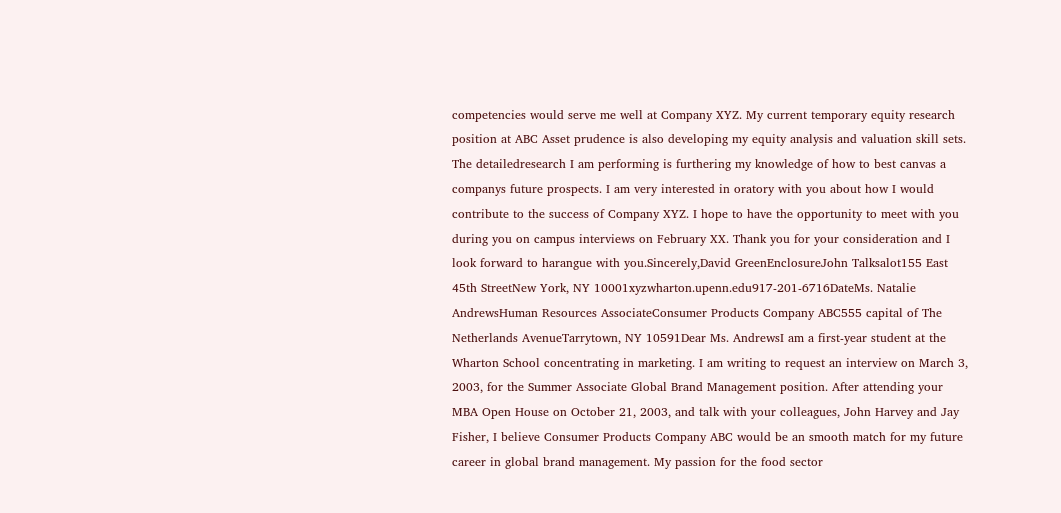competencies would serve me well at Company XYZ. My current temporary equity research position at ABC Asset prudence is also developing my equity analysis and valuation skill sets. The detailedresearch I am performing is furthering my knowledge of how to best canvas a companys future prospects. I am very interested in oratory with you about how I would contribute to the success of Company XYZ. I hope to have the opportunity to meet with you during you on campus interviews on February XX. Thank you for your consideration and I look forward to harangue with you.Sincerely,David GreenEnclosureJohn Talksalot155 East 45th StreetNew York, NY 10001xyzwharton.upenn.edu917-201-6716DateMs. Natalie AndrewsHuman Resources AssociateConsumer Products Company ABC555 capital of The Netherlands AvenueTarrytown, NY 10591Dear Ms. AndrewsI am a first-year student at the Wharton School concentrating in marketing. I am writing to request an interview on March 3, 2003, for the Summer Associate Global Brand Management position. After attending your MBA Open House on October 21, 2003, and talk with your colleagues, John Harvey and Jay Fisher, I believe Consumer Products Company ABC would be an smooth match for my future career in global brand management. My passion for the food sector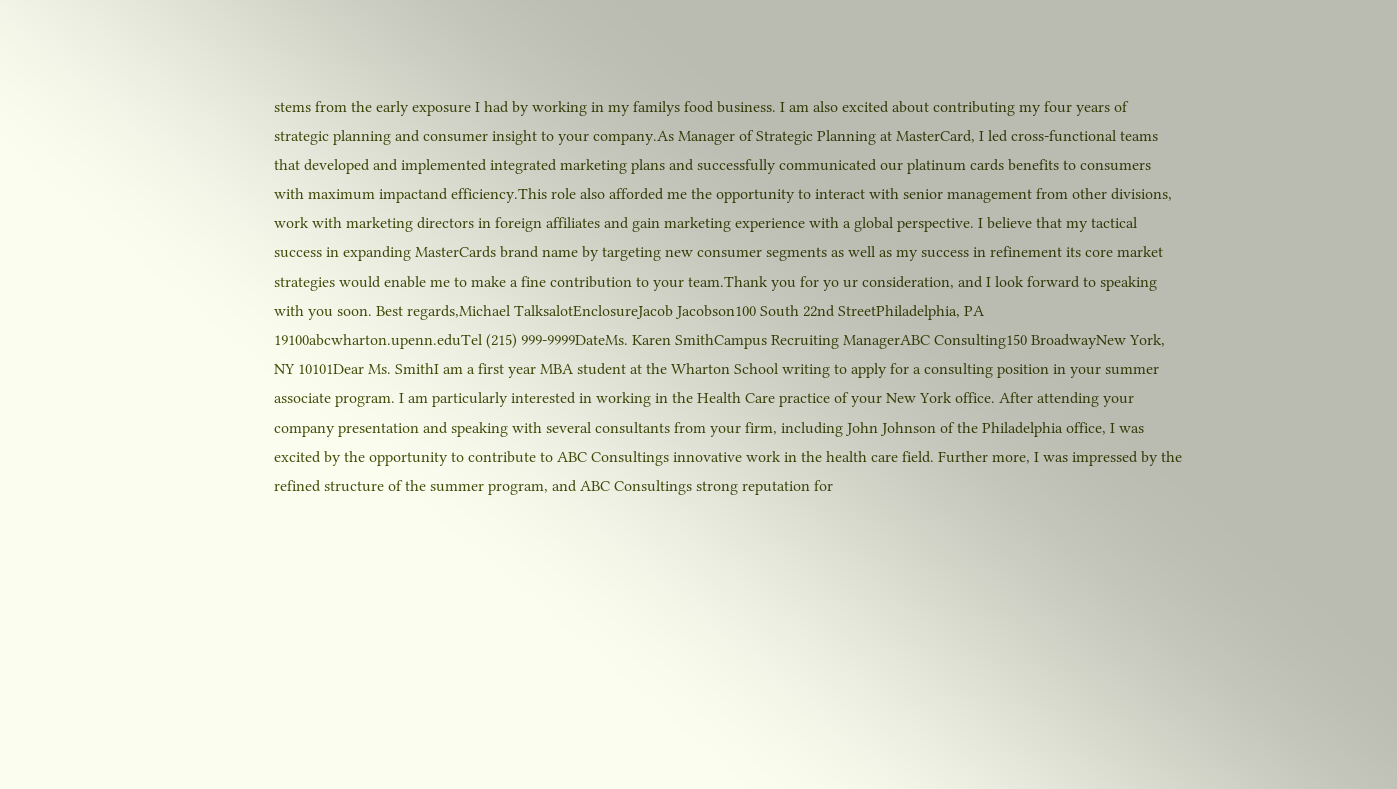stems from the early exposure I had by working in my familys food business. I am also excited about contributing my four years of strategic planning and consumer insight to your company.As Manager of Strategic Planning at MasterCard, I led cross-functional teams that developed and implemented integrated marketing plans and successfully communicated our platinum cards benefits to consumers with maximum impactand efficiency.This role also afforded me the opportunity to interact with senior management from other divisions, work with marketing directors in foreign affiliates and gain marketing experience with a global perspective. I believe that my tactical success in expanding MasterCards brand name by targeting new consumer segments as well as my success in refinement its core market strategies would enable me to make a fine contribution to your team.Thank you for yo ur consideration, and I look forward to speaking with you soon. Best regards,Michael TalksalotEnclosureJacob Jacobson100 South 22nd StreetPhiladelphia, PA 19100abcwharton.upenn.eduTel (215) 999-9999DateMs. Karen SmithCampus Recruiting ManagerABC Consulting150 BroadwayNew York, NY 10101Dear Ms. SmithI am a first year MBA student at the Wharton School writing to apply for a consulting position in your summer associate program. I am particularly interested in working in the Health Care practice of your New York office. After attending your company presentation and speaking with several consultants from your firm, including John Johnson of the Philadelphia office, I was excited by the opportunity to contribute to ABC Consultings innovative work in the health care field. Further more, I was impressed by the refined structure of the summer program, and ABC Consultings strong reputation for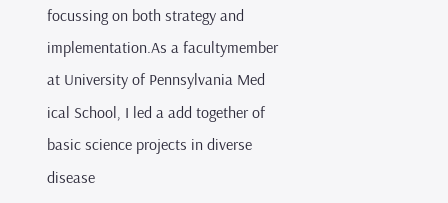focussing on both strategy and implementation.As a facultymember at University of Pennsylvania Med ical School, I led a add together of basic science projects in diverse disease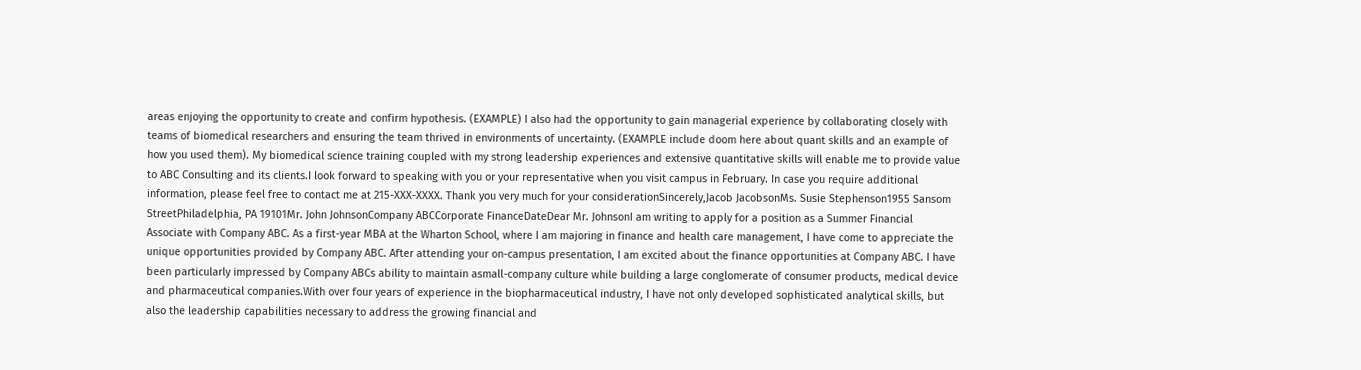areas enjoying the opportunity to create and confirm hypothesis. (EXAMPLE) I also had the opportunity to gain managerial experience by collaborating closely with teams of biomedical researchers and ensuring the team thrived in environments of uncertainty. (EXAMPLE include doom here about quant skills and an example of how you used them). My biomedical science training coupled with my strong leadership experiences and extensive quantitative skills will enable me to provide value to ABC Consulting and its clients.I look forward to speaking with you or your representative when you visit campus in February. In case you require additional information, please feel free to contact me at 215-XXX-XXXX. Thank you very much for your considerationSincerely,Jacob JacobsonMs. Susie Stephenson1955 Sansom StreetPhiladelphia, PA 19101Mr. John JohnsonCompany ABCCorporate FinanceDateDear Mr. JohnsonI am writing to apply for a position as a Summer Financial Associate with Company ABC. As a first-year MBA at the Wharton School, where I am majoring in finance and health care management, I have come to appreciate the unique opportunities provided by Company ABC. After attending your on-campus presentation, I am excited about the finance opportunities at Company ABC. I have been particularly impressed by Company ABCs ability to maintain asmall-company culture while building a large conglomerate of consumer products, medical device and pharmaceutical companies.With over four years of experience in the biopharmaceutical industry, I have not only developed sophisticated analytical skills, but also the leadership capabilities necessary to address the growing financial and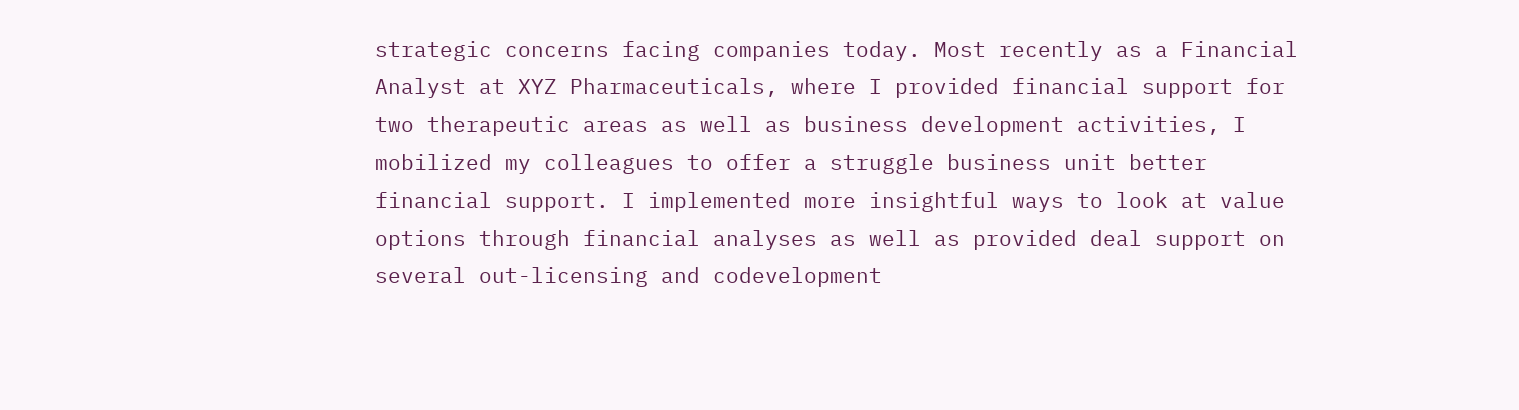strategic concerns facing companies today. Most recently as a Financial Analyst at XYZ Pharmaceuticals, where I provided financial support for two therapeutic areas as well as business development activities, I mobilized my colleagues to offer a struggle business unit better financial support. I implemented more insightful ways to look at value options through financial analyses as well as provided deal support on several out-licensing and codevelopment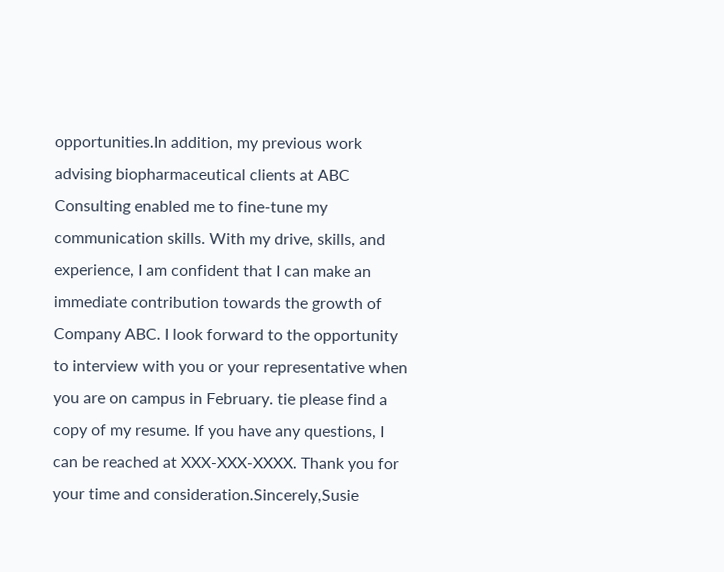opportunities.In addition, my previous work advising biopharmaceutical clients at ABC Consulting enabled me to fine-tune my communication skills. With my drive, skills, and experience, I am confident that I can make an immediate contribution towards the growth of Company ABC. I look forward to the opportunity to interview with you or your representative when you are on campus in February. tie please find a copy of my resume. If you have any questions, I can be reached at XXX-XXX-XXXX. Thank you for your time and consideration.Sincerely,Susie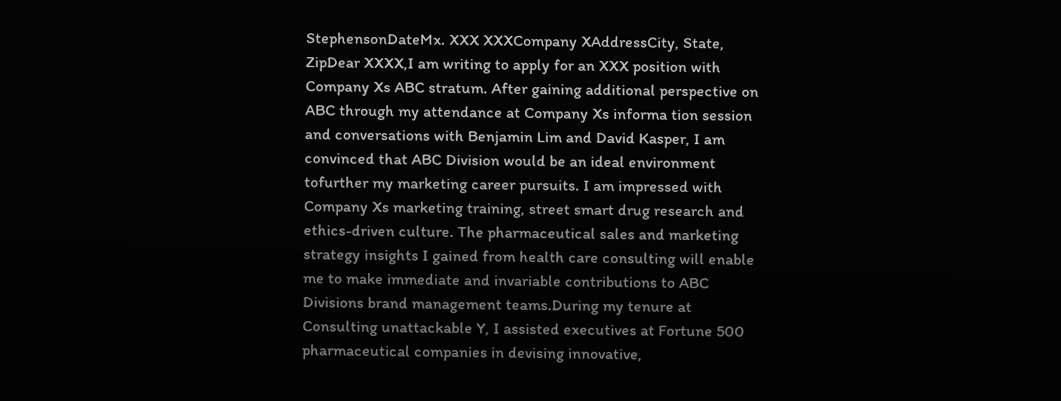StephensonDateMx. XXX XXXCompany XAddressCity, State, ZipDear XXXX,I am writing to apply for an XXX position with Company Xs ABC stratum. After gaining additional perspective on ABC through my attendance at Company Xs informa tion session and conversations with Benjamin Lim and David Kasper, I am convinced that ABC Division would be an ideal environment tofurther my marketing career pursuits. I am impressed with Company Xs marketing training, street smart drug research and ethics-driven culture. The pharmaceutical sales and marketing strategy insights I gained from health care consulting will enable me to make immediate and invariable contributions to ABC Divisions brand management teams.During my tenure at Consulting unattackable Y, I assisted executives at Fortune 500 pharmaceutical companies in devising innovative,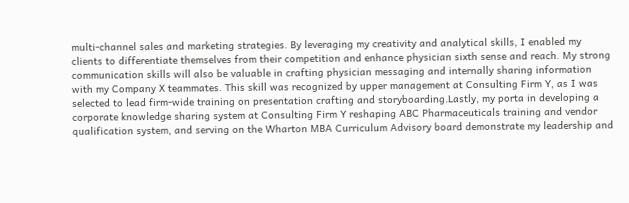multi-channel sales and marketing strategies. By leveraging my creativity and analytical skills, I enabled my clients to differentiate themselves from their competition and enhance physician sixth sense and reach. My strong communication skills will also be valuable in crafting physician messaging and internally sharing information with my Company X teammates. This skill was recognized by upper management at Consulting Firm Y, as I was selected to lead firm-wide training on presentation crafting and storyboarding.Lastly, my porta in developing a corporate knowledge sharing system at Consulting Firm Y reshaping ABC Pharmaceuticals training and vendor qualification system, and serving on the Wharton MBA Curriculum Advisory board demonstrate my leadership and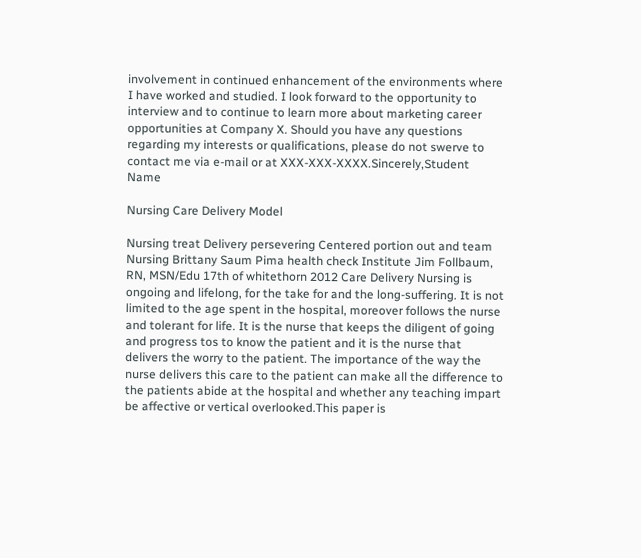involvement in continued enhancement of the environments where I have worked and studied. I look forward to the opportunity to interview and to continue to learn more about marketing career opportunities at Company X. Should you have any questions regarding my interests or qualifications, please do not swerve to contact me via e-mail or at XXX-XXX-XXXX.Sincerely,Student Name

Nursing Care Delivery Model

Nursing treat Delivery persevering Centered portion out and team Nursing Brittany Saum Pima health check Institute Jim Follbaum, RN, MSN/Edu 17th of whitethorn 2012 Care Delivery Nursing is ongoing and lifelong, for the take for and the long-suffering. It is not limited to the age spent in the hospital, moreover follows the nurse and tolerant for life. It is the nurse that keeps the diligent of going and progress tos to know the patient and it is the nurse that delivers the worry to the patient. The importance of the way the nurse delivers this care to the patient can make all the difference to the patients abide at the hospital and whether any teaching impart be affective or vertical overlooked.This paper is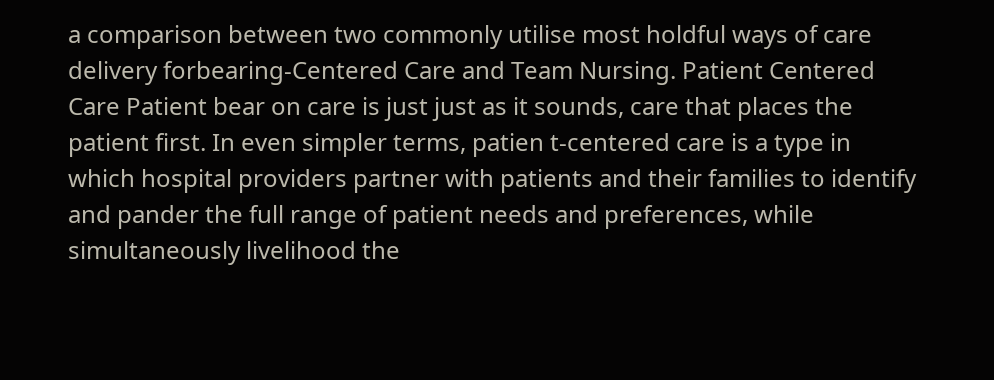a comparison between two commonly utilise most holdful ways of care delivery forbearing-Centered Care and Team Nursing. Patient Centered Care Patient bear on care is just just as it sounds, care that places the patient first. In even simpler terms, patien t-centered care is a type in which hospital providers partner with patients and their families to identify and pander the full range of patient needs and preferences, while simultaneously livelihood the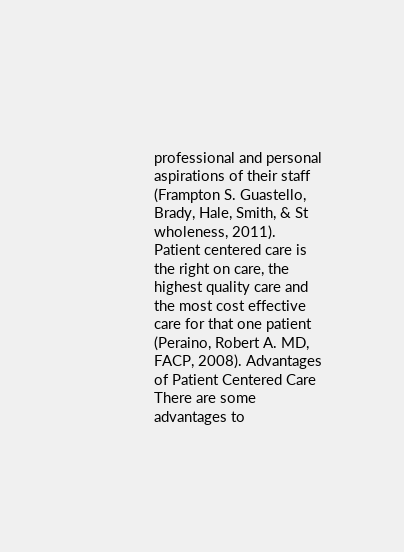professional and personal aspirations of their staff (Frampton S. Guastello, Brady, Hale, Smith, & St wholeness, 2011). Patient centered care is the right on care, the highest quality care and the most cost effective care for that one patient (Peraino, Robert A. MD, FACP, 2008). Advantages of Patient Centered Care There are some advantages to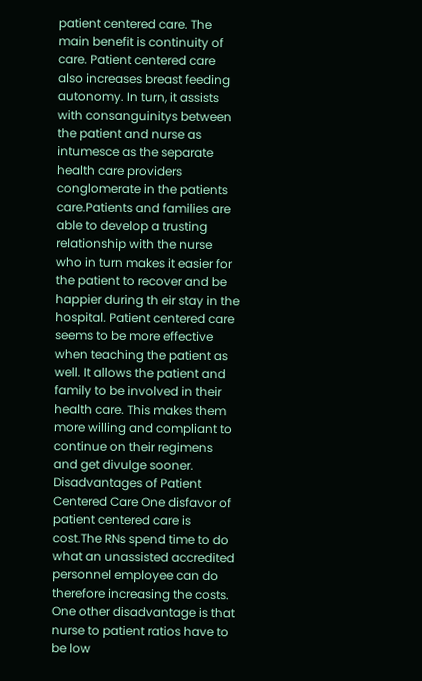patient centered care. The main benefit is continuity of care. Patient centered care also increases breast feeding autonomy. In turn, it assists with consanguinitys between the patient and nurse as intumesce as the separate health care providers conglomerate in the patients care.Patients and families are able to develop a trusting relationship with the nurse who in turn makes it easier for the patient to recover and be happier during th eir stay in the hospital. Patient centered care seems to be more effective when teaching the patient as well. It allows the patient and family to be involved in their health care. This makes them more willing and compliant to continue on their regimens and get divulge sooner. Disadvantages of Patient Centered Care One disfavor of patient centered care is cost.The RNs spend time to do what an unassisted accredited personnel employee can do therefore increasing the costs. One other disadvantage is that nurse to patient ratios have to be low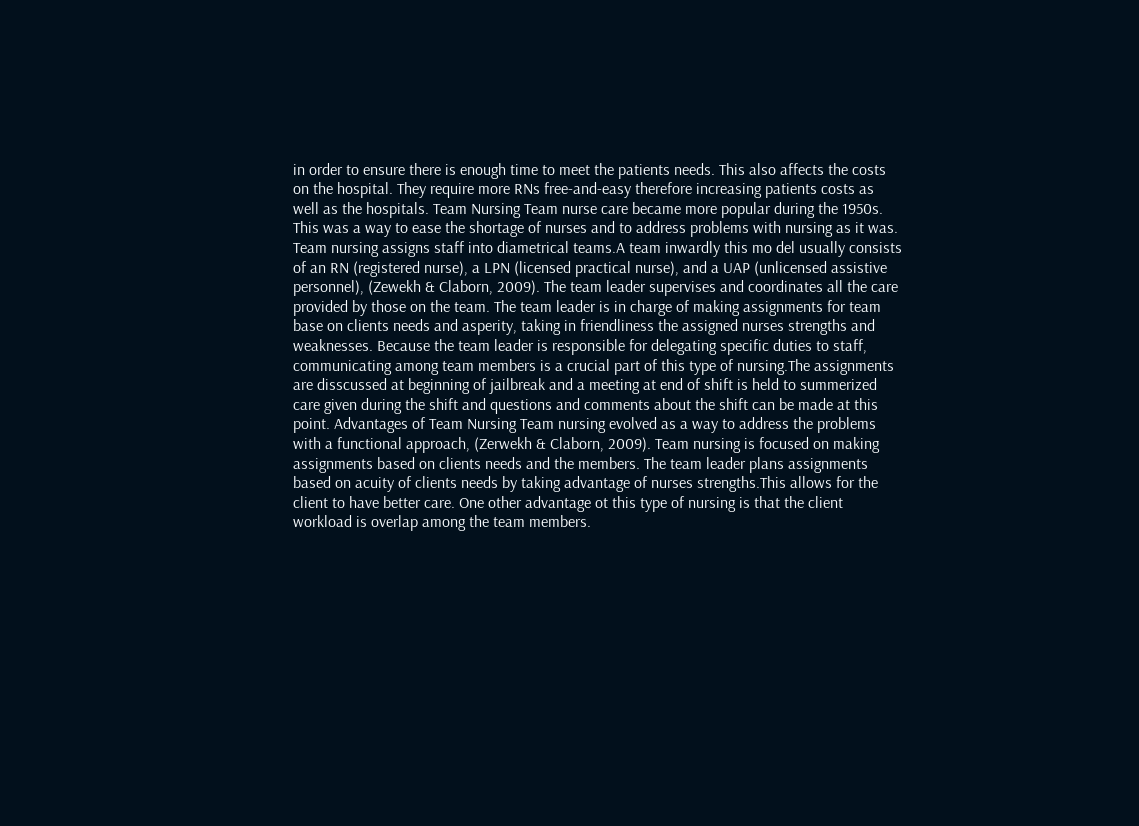in order to ensure there is enough time to meet the patients needs. This also affects the costs on the hospital. They require more RNs free-and-easy therefore increasing patients costs as well as the hospitals. Team Nursing Team nurse care became more popular during the 1950s. This was a way to ease the shortage of nurses and to address problems with nursing as it was. Team nursing assigns staff into diametrical teams.A team inwardly this mo del usually consists of an RN (registered nurse), a LPN (licensed practical nurse), and a UAP (unlicensed assistive personnel), (Zewekh & Claborn, 2009). The team leader supervises and coordinates all the care provided by those on the team. The team leader is in charge of making assignments for team base on clients needs and asperity, taking in friendliness the assigned nurses strengths and weaknesses. Because the team leader is responsible for delegating specific duties to staff, communicating among team members is a crucial part of this type of nursing.The assignments are disscussed at beginning of jailbreak and a meeting at end of shift is held to summerized care given during the shift and questions and comments about the shift can be made at this point. Advantages of Team Nursing Team nursing evolved as a way to address the problems with a functional approach, (Zerwekh & Claborn, 2009). Team nursing is focused on making assignments based on clients needs and the members. The team leader plans assignments based on acuity of clients needs by taking advantage of nurses strengths.This allows for the client to have better care. One other advantage ot this type of nursing is that the client workload is overlap among the team members.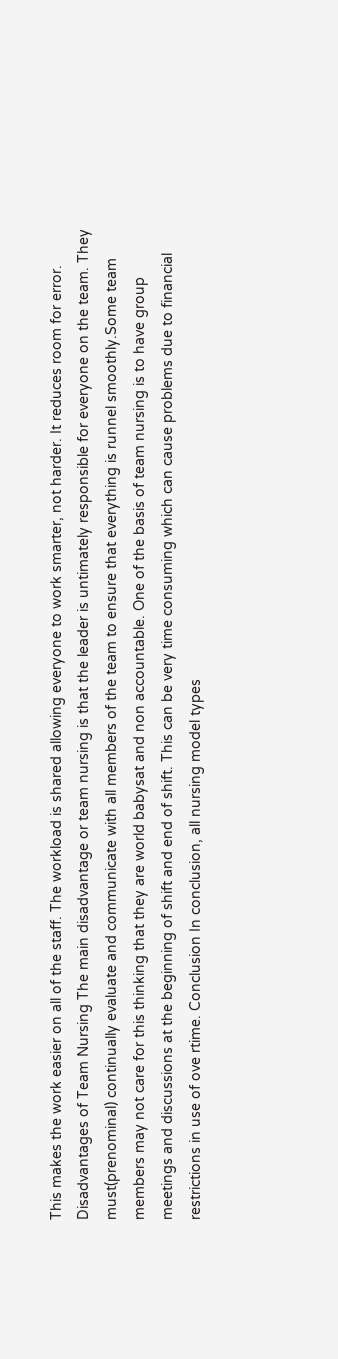This makes the work easier on all of the staff. The workload is shared allowing everyone to work smarter, not harder. It reduces room for error. Disadvantages of Team Nursing The main disadvantage or team nursing is that the leader is untimately responsible for everyone on the team. They must(prenominal) continually evaluate and communicate with all members of the team to ensure that everything is runnel smoothly.Some team members may not care for this thinking that they are world babysat and non accountable. One of the basis of team nursing is to have group meetings and discussions at the beginning of shift and end of shift. This can be very time consuming which can cause problems due to financial restrictions in use of ove rtime. Conclusion In conclusion, all nursing model types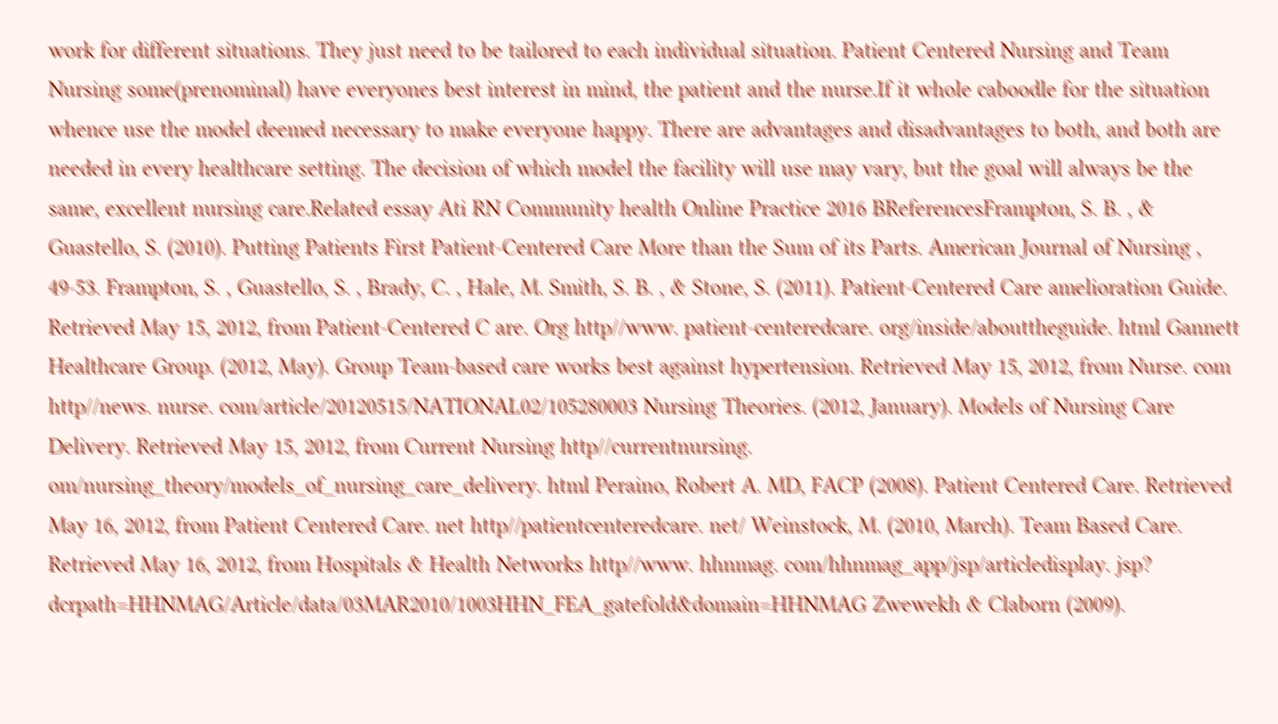work for different situations. They just need to be tailored to each individual situation. Patient Centered Nursing and Team Nursing some(prenominal) have everyones best interest in mind, the patient and the nurse.If it whole caboodle for the situation whence use the model deemed necessary to make everyone happy. There are advantages and disadvantages to both, and both are needed in every healthcare setting. The decision of which model the facility will use may vary, but the goal will always be the same, excellent nursing care.Related essay Ati RN Community health Online Practice 2016 BReferencesFrampton, S. B. , & Guastello, S. (2010). Putting Patients First Patient-Centered Care More than the Sum of its Parts. American Journal of Nursing , 49-53. Frampton, S. , Guastello, S. , Brady, C. , Hale, M. Smith, S. B. , & Stone, S. (2011). Patient-Centered Care amelioration Guide. Retrieved May 15, 2012, from Patient-Centered C are. Org http//www. patient-centeredcare. org/inside/abouttheguide. html Gannett Healthcare Group. (2012, May). Group Team-based care works best against hypertension. Retrieved May 15, 2012, from Nurse. com http//news. nurse. com/article/20120515/NATIONAL02/105280003 Nursing Theories. (2012, January). Models of Nursing Care Delivery. Retrieved May 15, 2012, from Current Nursing http//currentnursing. om/nursing_theory/models_of_nursing_care_delivery. html Peraino, Robert A. MD, FACP (2008). Patient Centered Care. Retrieved May 16, 2012, from Patient Centered Care. net http//patientcenteredcare. net/ Weinstock, M. (2010, March). Team Based Care. Retrieved May 16, 2012, from Hospitals & Health Networks http//www. hhnmag. com/hhnmag_app/jsp/articledisplay. jsp? dcrpath=HHNMAG/Article/data/03MAR2010/1003HHN_FEA_gatefold&domain=HHNMAG Zwewekh & Claborn (2009).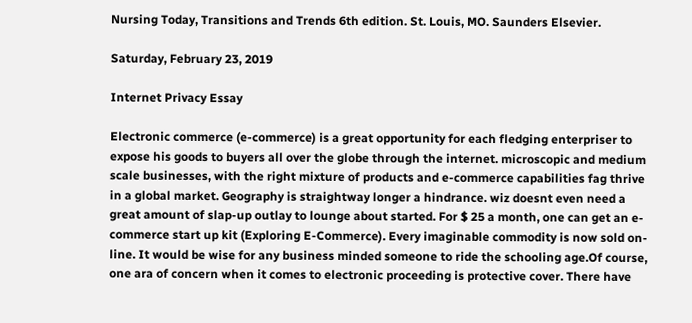Nursing Today, Transitions and Trends 6th edition. St. Louis, MO. Saunders Elsevier.

Saturday, February 23, 2019

Internet Privacy Essay

Electronic commerce (e-commerce) is a great opportunity for each fledging enterpriser to expose his goods to buyers all over the globe through the internet. microscopic and medium scale businesses, with the right mixture of products and e-commerce capabilities fag thrive in a global market. Geography is straightway longer a hindrance. wiz doesnt even need a great amount of slap-up outlay to lounge about started. For $ 25 a month, one can get an e-commerce start up kit (Exploring E-Commerce). Every imaginable commodity is now sold on-line. It would be wise for any business minded someone to ride the schooling age.Of course, one ara of concern when it comes to electronic proceeding is protective cover. There have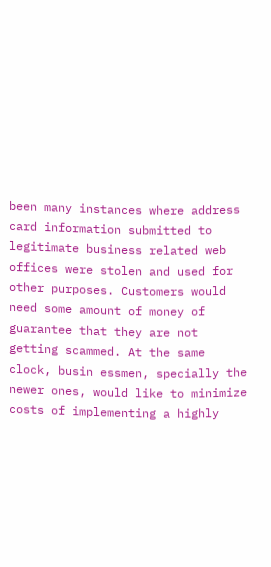been many instances where address card information submitted to legitimate business related web offices were stolen and used for other purposes. Customers would need some amount of money of guarantee that they are not getting scammed. At the same clock, busin essmen, specially the newer ones, would like to minimize costs of implementing a highly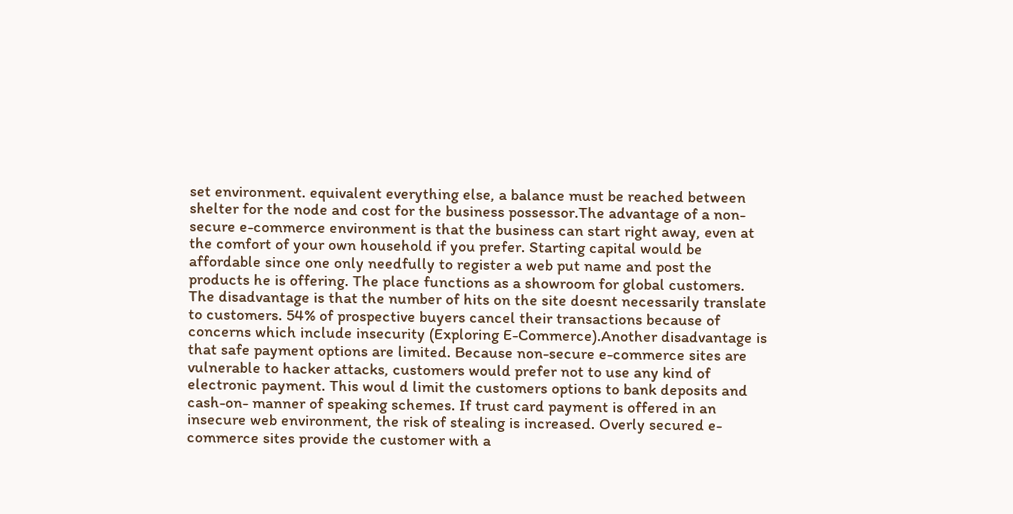set environment. equivalent everything else, a balance must be reached between shelter for the node and cost for the business possessor.The advantage of a non-secure e-commerce environment is that the business can start right away, even at the comfort of your own household if you prefer. Starting capital would be affordable since one only needfully to register a web put name and post the products he is offering. The place functions as a showroom for global customers. The disadvantage is that the number of hits on the site doesnt necessarily translate to customers. 54% of prospective buyers cancel their transactions because of concerns which include insecurity (Exploring E-Commerce).Another disadvantage is that safe payment options are limited. Because non-secure e-commerce sites are vulnerable to hacker attacks, customers would prefer not to use any kind of electronic payment. This woul d limit the customers options to bank deposits and cash-on- manner of speaking schemes. If trust card payment is offered in an insecure web environment, the risk of stealing is increased. Overly secured e-commerce sites provide the customer with a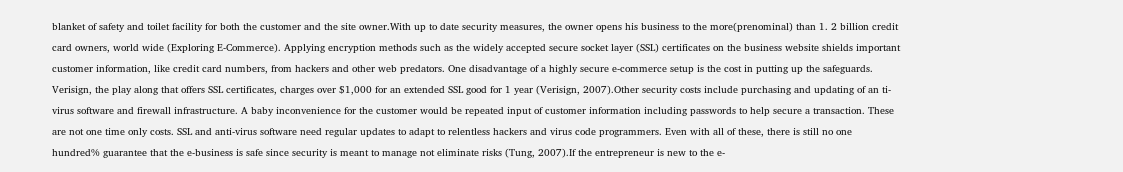blanket of safety and toilet facility for both the customer and the site owner.With up to date security measures, the owner opens his business to the more(prenominal) than 1. 2 billion credit card owners, world wide (Exploring E-Commerce). Applying encryption methods such as the widely accepted secure socket layer (SSL) certificates on the business website shields important customer information, like credit card numbers, from hackers and other web predators. One disadvantage of a highly secure e-commerce setup is the cost in putting up the safeguards. Verisign, the play along that offers SSL certificates, charges over $1,000 for an extended SSL good for 1 year (Verisign, 2007).Other security costs include purchasing and updating of an ti- virus software and firewall infrastructure. A baby inconvenience for the customer would be repeated input of customer information including passwords to help secure a transaction. These are not one time only costs. SSL and anti-virus software need regular updates to adapt to relentless hackers and virus code programmers. Even with all of these, there is still no one hundred% guarantee that the e-business is safe since security is meant to manage not eliminate risks (Tung, 2007).If the entrepreneur is new to the e-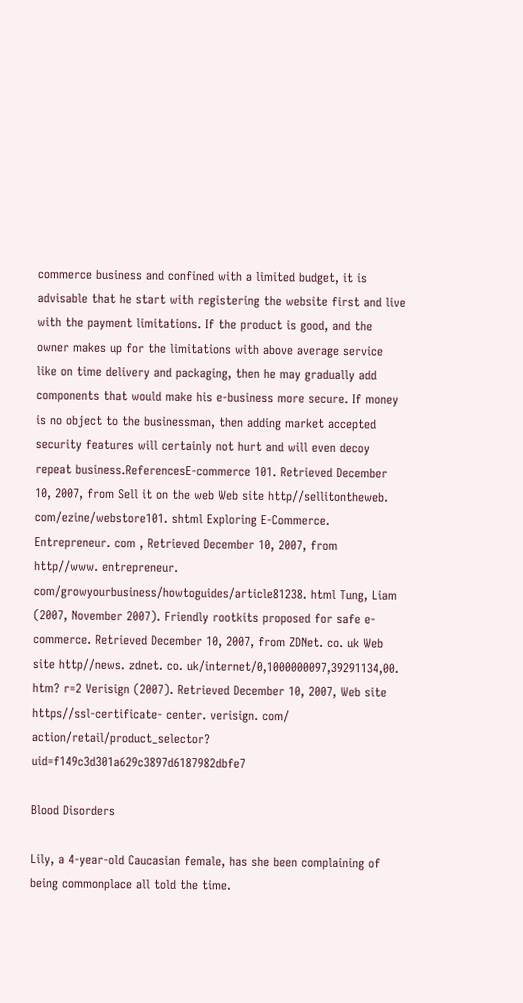commerce business and confined with a limited budget, it is advisable that he start with registering the website first and live with the payment limitations. If the product is good, and the owner makes up for the limitations with above average service like on time delivery and packaging, then he may gradually add components that would make his e-business more secure. If money is no object to the businessman, then adding market accepted security features will certainly not hurt and will even decoy repeat business.ReferencesE-commerce 101. Retrieved December 10, 2007, from Sell it on the web Web site http//sellitontheweb. com/ezine/webstore101. shtml Exploring E-Commerce. Entrepreneur. com , Retrieved December 10, 2007, from http//www. entrepreneur. com/growyourbusiness/howtoguides/article81238. html Tung, Liam (2007, November 2007). Friendly rootkits proposed for safe e-commerce. Retrieved December 10, 2007, from ZDNet. co. uk Web site http//news. zdnet. co. uk/internet/0,1000000097,39291134,00. htm? r=2 Verisign (2007). Retrieved December 10, 2007, Web site https//ssl-certificate- center. verisign. com/ action/retail/product_selector? uid=f149c3d301a629c3897d6187982dbfe7

Blood Disorders

Lily, a 4-year-old Caucasian female, has she been complaining of being commonplace all told the time.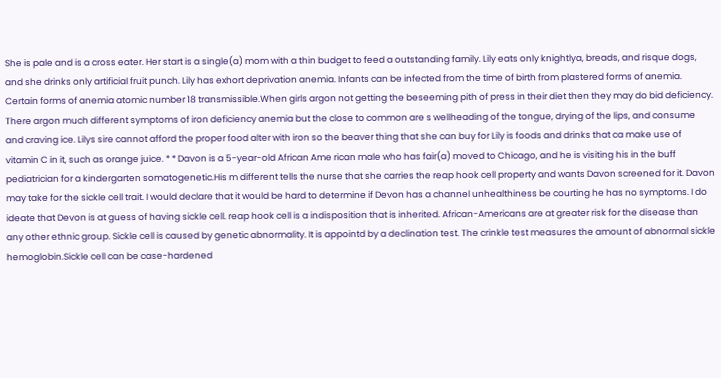She is pale and is a cross eater. Her start is a single(a) mom with a thin budget to feed a outstanding family. Lily eats only knightlya, breads, and risque dogs, and she drinks only artificial fruit punch. Lily has exhort deprivation anemia. Infants can be infected from the time of birth from plastered forms of anemia. Certain forms of anemia atomic number 18 transmissible.When girls argon not getting the beseeming pith of press in their diet then they may do bid deficiency. There argon much different symptoms of iron deficiency anemia but the close to common are s wellheading of the tongue, drying of the lips, and consume and craving ice. Lilys sire cannot afford the proper food alter with iron so the beaver thing that she can buy for Lily is foods and drinks that ca make use of vitamin C in it, such as orange juice. * * Davon is a 5-year-old African Ame rican male who has fair(a) moved to Chicago, and he is visiting his in the buff pediatrician for a kindergarten somatogenetic.His m different tells the nurse that she carries the reap hook cell property and wants Davon screened for it. Davon may take for the sickle cell trait. I would declare that it would be hard to determine if Devon has a channel unhealthiness be courting he has no symptoms. I do ideate that Devon is at guess of having sickle cell. reap hook cell is a indisposition that is inherited. African-Americans are at greater risk for the disease than any other ethnic group. Sickle cell is caused by genetic abnormality. It is appointd by a declination test. The crinkle test measures the amount of abnormal sickle hemoglobin.Sickle cell can be case-hardened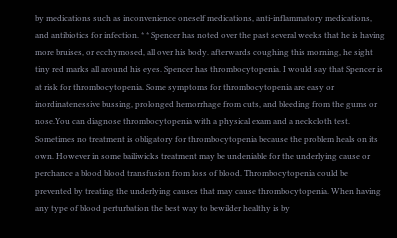by medications such as inconvenience oneself medications, anti-inflammatory medications, and antibiotics for infection. * * Spencer has noted over the past several weeks that he is having more bruises, or ecchymosed, all over his body. afterwards coughing this morning, he sight tiny red marks all around his eyes. Spencer has thrombocytopenia. I would say that Spencer is at risk for thrombocytopenia. Some symptoms for thrombocytopenia are easy or inordinatenessive bussing, prolonged hemorrhage from cuts, and bleeding from the gums or nose.You can diagnose thrombocytopenia with a physical exam and a neckcloth test. Sometimes no treatment is obligatory for thrombocytopenia because the problem heals on its own. However in some bailiwicks treatment may be undeniable for the underlying cause or perchance a blood blood transfusion from loss of blood. Thrombocytopenia could be prevented by treating the underlying causes that may cause thrombocytopenia. When having any type of blood perturbation the best way to bewilder healthy is by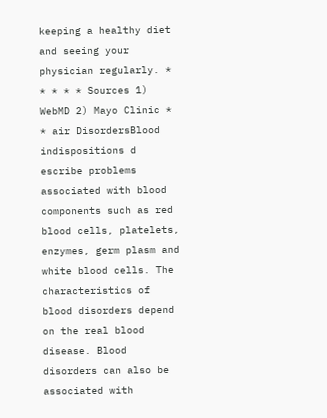keeping a healthy diet and seeing your physician regularly. * * * * * Sources 1) WebMD 2) Mayo Clinic * * air DisordersBlood indispositions d escribe problems associated with blood components such as red blood cells, platelets, enzymes, germ plasm and white blood cells. The characteristics of blood disorders depend on the real blood disease. Blood disorders can also be associated with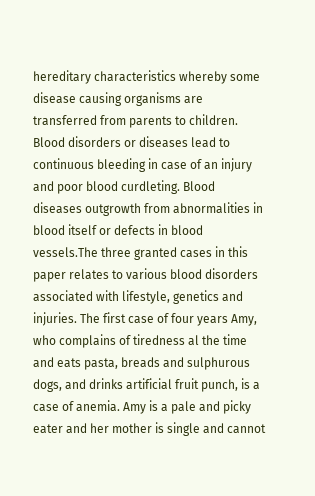hereditary characteristics whereby some disease causing organisms are transferred from parents to children. Blood disorders or diseases lead to continuous bleeding in case of an injury and poor blood curdleting. Blood diseases outgrowth from abnormalities in blood itself or defects in blood vessels.The three granted cases in this paper relates to various blood disorders associated with lifestyle, genetics and injuries. The first case of four years Amy, who complains of tiredness al the time and eats pasta, breads and sulphurous dogs, and drinks artificial fruit punch, is a case of anemia. Amy is a pale and picky eater and her mother is single and cannot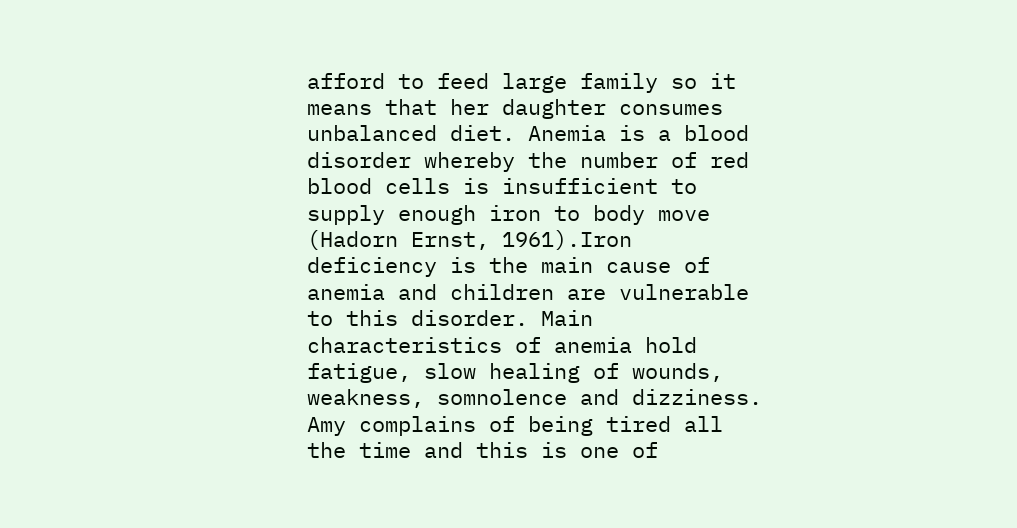afford to feed large family so it means that her daughter consumes unbalanced diet. Anemia is a blood disorder whereby the number of red blood cells is insufficient to supply enough iron to body move (Hadorn Ernst, 1961).Iron deficiency is the main cause of anemia and children are vulnerable to this disorder. Main characteristics of anemia hold fatigue, slow healing of wounds, weakness, somnolence and dizziness. Amy complains of being tired all the time and this is one of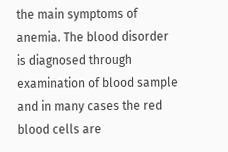the main symptoms of anemia. The blood disorder is diagnosed through examination of blood sample and in many cases the red blood cells are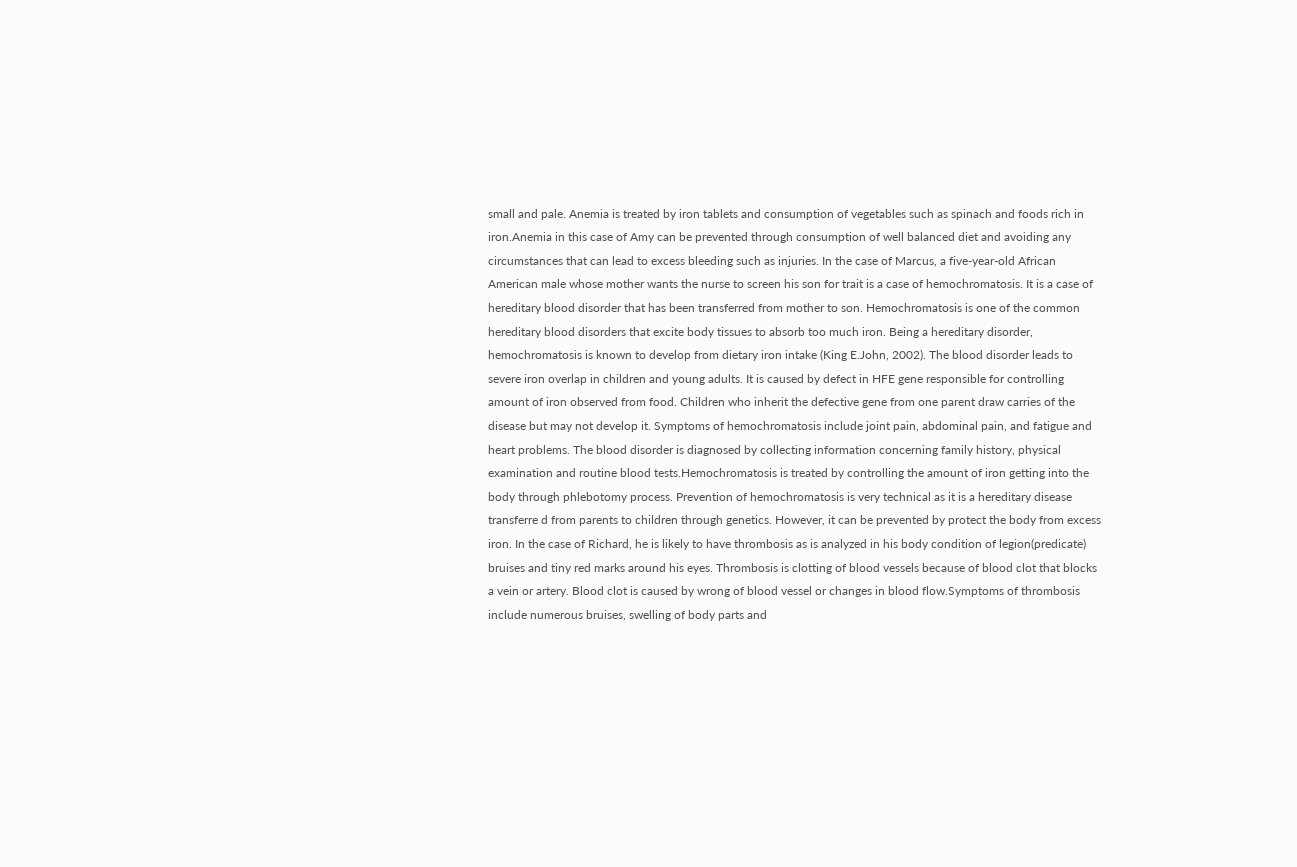small and pale. Anemia is treated by iron tablets and consumption of vegetables such as spinach and foods rich in iron.Anemia in this case of Amy can be prevented through consumption of well balanced diet and avoiding any circumstances that can lead to excess bleeding such as injuries. In the case of Marcus, a five-year-old African American male whose mother wants the nurse to screen his son for trait is a case of hemochromatosis. It is a case of hereditary blood disorder that has been transferred from mother to son. Hemochromatosis is one of the common hereditary blood disorders that excite body tissues to absorb too much iron. Being a hereditary disorder, hemochromatosis is known to develop from dietary iron intake (King E.John, 2002). The blood disorder leads to severe iron overlap in children and young adults. It is caused by defect in HFE gene responsible for controlling amount of iron observed from food. Children who inherit the defective gene from one parent draw carries of the disease but may not develop it. Symptoms of hemochromatosis include joint pain, abdominal pain, and fatigue and heart problems. The blood disorder is diagnosed by collecting information concerning family history, physical examination and routine blood tests.Hemochromatosis is treated by controlling the amount of iron getting into the body through phlebotomy process. Prevention of hemochromatosis is very technical as it is a hereditary disease transferre d from parents to children through genetics. However, it can be prevented by protect the body from excess iron. In the case of Richard, he is likely to have thrombosis as is analyzed in his body condition of legion(predicate) bruises and tiny red marks around his eyes. Thrombosis is clotting of blood vessels because of blood clot that blocks a vein or artery. Blood clot is caused by wrong of blood vessel or changes in blood flow.Symptoms of thrombosis include numerous bruises, swelling of body parts and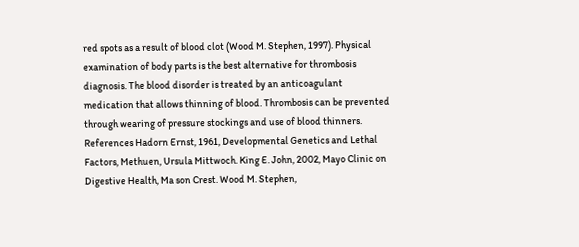red spots as a result of blood clot (Wood M. Stephen, 1997). Physical examination of body parts is the best alternative for thrombosis diagnosis. The blood disorder is treated by an anticoagulant medication that allows thinning of blood. Thrombosis can be prevented through wearing of pressure stockings and use of blood thinners. References Hadorn Ernst, 1961, Developmental Genetics and Lethal Factors, Methuen, Ursula Mittwoch. King E. John, 2002, Mayo Clinic on Digestive Health, Ma son Crest. Wood M. Stephen,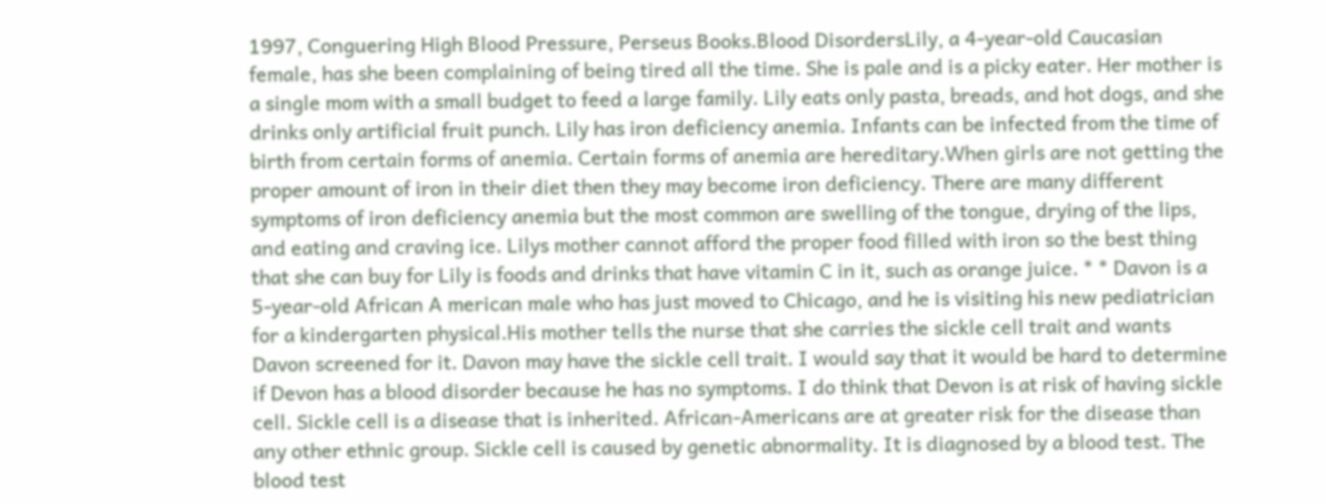1997, Conguering High Blood Pressure, Perseus Books.Blood DisordersLily, a 4-year-old Caucasian female, has she been complaining of being tired all the time. She is pale and is a picky eater. Her mother is a single mom with a small budget to feed a large family. Lily eats only pasta, breads, and hot dogs, and she drinks only artificial fruit punch. Lily has iron deficiency anemia. Infants can be infected from the time of birth from certain forms of anemia. Certain forms of anemia are hereditary.When girls are not getting the proper amount of iron in their diet then they may become iron deficiency. There are many different symptoms of iron deficiency anemia but the most common are swelling of the tongue, drying of the lips, and eating and craving ice. Lilys mother cannot afford the proper food filled with iron so the best thing that she can buy for Lily is foods and drinks that have vitamin C in it, such as orange juice. * * Davon is a 5-year-old African A merican male who has just moved to Chicago, and he is visiting his new pediatrician for a kindergarten physical.His mother tells the nurse that she carries the sickle cell trait and wants Davon screened for it. Davon may have the sickle cell trait. I would say that it would be hard to determine if Devon has a blood disorder because he has no symptoms. I do think that Devon is at risk of having sickle cell. Sickle cell is a disease that is inherited. African-Americans are at greater risk for the disease than any other ethnic group. Sickle cell is caused by genetic abnormality. It is diagnosed by a blood test. The blood test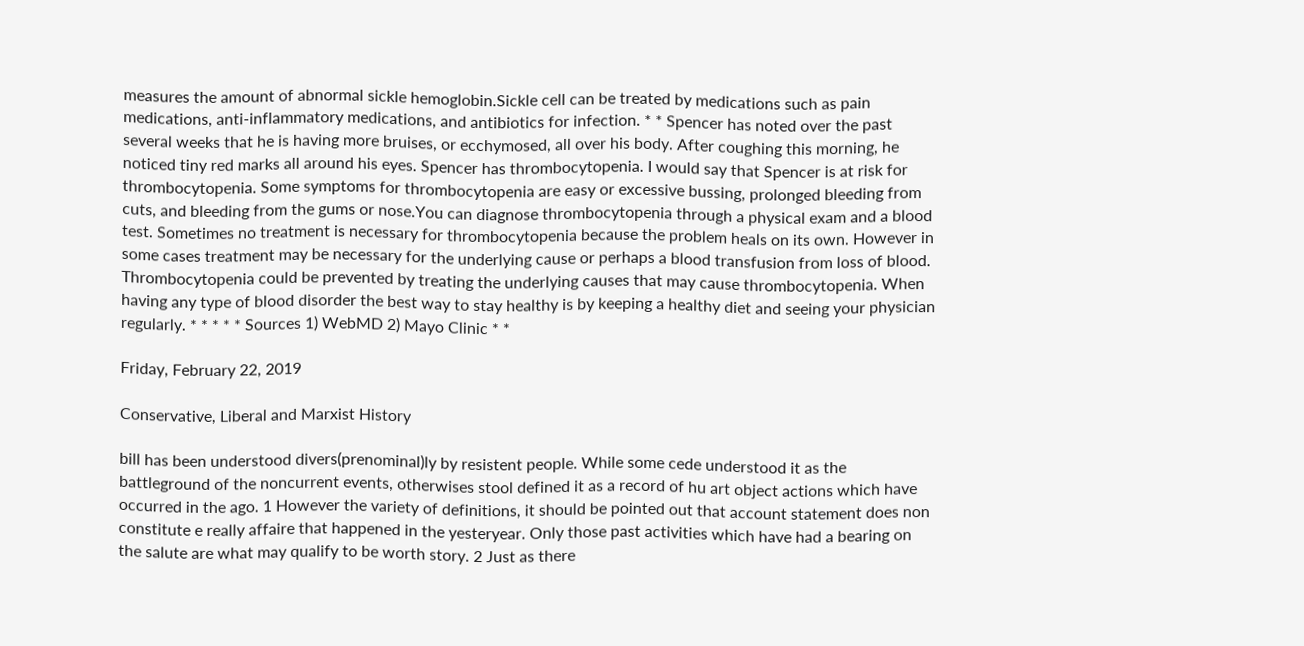measures the amount of abnormal sickle hemoglobin.Sickle cell can be treated by medications such as pain medications, anti-inflammatory medications, and antibiotics for infection. * * Spencer has noted over the past several weeks that he is having more bruises, or ecchymosed, all over his body. After coughing this morning, he noticed tiny red marks all around his eyes. Spencer has thrombocytopenia. I would say that Spencer is at risk for thrombocytopenia. Some symptoms for thrombocytopenia are easy or excessive bussing, prolonged bleeding from cuts, and bleeding from the gums or nose.You can diagnose thrombocytopenia through a physical exam and a blood test. Sometimes no treatment is necessary for thrombocytopenia because the problem heals on its own. However in some cases treatment may be necessary for the underlying cause or perhaps a blood transfusion from loss of blood. Thrombocytopenia could be prevented by treating the underlying causes that may cause thrombocytopenia. When having any type of blood disorder the best way to stay healthy is by keeping a healthy diet and seeing your physician regularly. * * * * * Sources 1) WebMD 2) Mayo Clinic * *

Friday, February 22, 2019

Conservative, Liberal and Marxist History

bill has been understood divers(prenominal)ly by resistent people. While some cede understood it as the battleground of the noncurrent events, otherwises stool defined it as a record of hu art object actions which have occurred in the ago. 1 However the variety of definitions, it should be pointed out that account statement does non constitute e really affaire that happened in the yesteryear. Only those past activities which have had a bearing on the salute are what may qualify to be worth story. 2 Just as there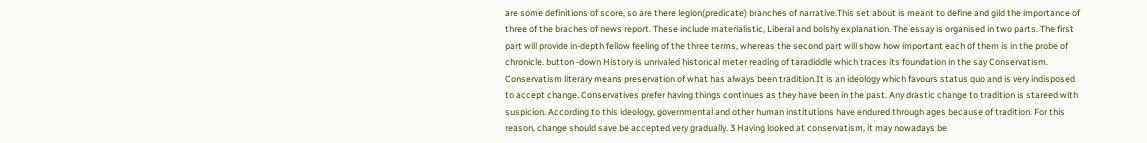are some definitions of score, so are there legion(predicate) branches of narrative.This set about is meant to define and gild the importance of three of the braches of news report. These include materialistic, Liberal and bolshy explanation. The essay is organised in two parts. The first part will provide in-depth fellow feeling of the three terms, whereas the second part will show how important each of them is in the probe of chronicle. button -down History is unrivaled historical meter reading of taradiddle which traces its foundation in the say Conservatism. Conservatism literary means preservation of what has always been tradition.It is an ideology which favours status quo and is very indisposed to accept change. Conservatives prefer having things continues as they have been in the past. Any drastic change to tradition is stareed with suspicion. According to this ideology, governmental and other human institutions have endured through ages because of tradition. For this reason, change should save be accepted very gradually. 3 Having looked at conservatism, it may nowadays be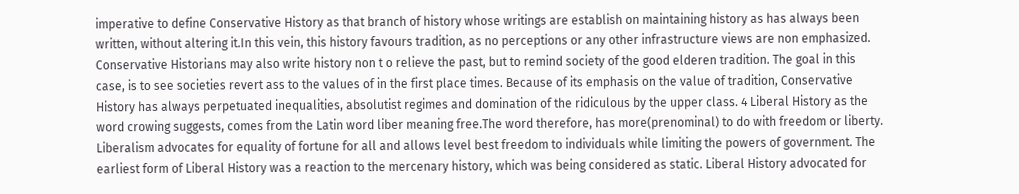imperative to define Conservative History as that branch of history whose writings are establish on maintaining history as has always been written, without altering it.In this vein, this history favours tradition, as no perceptions or any other infrastructure views are non emphasized. Conservative Historians may also write history non t o relieve the past, but to remind society of the good elderen tradition. The goal in this case, is to see societies revert ass to the values of in the first place times. Because of its emphasis on the value of tradition, Conservative History has always perpetuated inequalities, absolutist regimes and domination of the ridiculous by the upper class. 4 Liberal History as the word crowing suggests, comes from the Latin word liber meaning free.The word therefore, has more(prenominal) to do with freedom or liberty. Liberalism advocates for equality of fortune for all and allows level best freedom to individuals while limiting the powers of government. The earliest form of Liberal History was a reaction to the mercenary history, which was being considered as static. Liberal History advocated for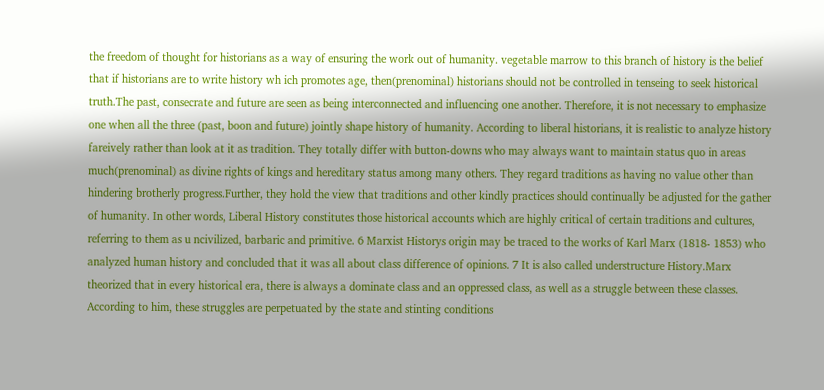the freedom of thought for historians as a way of ensuring the work out of humanity. vegetable marrow to this branch of history is the belief that if historians are to write history wh ich promotes age, then(prenominal) historians should not be controlled in tenseing to seek historical truth.The past, consecrate and future are seen as being interconnected and influencing one another. Therefore, it is not necessary to emphasize one when all the three (past, boon and future) jointly shape history of humanity. According to liberal historians, it is realistic to analyze history fareively rather than look at it as tradition. They totally differ with button-downs who may always want to maintain status quo in areas much(prenominal) as divine rights of kings and hereditary status among many others. They regard traditions as having no value other than hindering brotherly progress.Further, they hold the view that traditions and other kindly practices should continually be adjusted for the gather of humanity. In other words, Liberal History constitutes those historical accounts which are highly critical of certain traditions and cultures, referring to them as u ncivilized, barbaric and primitive. 6 Marxist Historys origin may be traced to the works of Karl Marx (1818- 1853) who analyzed human history and concluded that it was all about class difference of opinions. 7 It is also called understructure History.Marx theorized that in every historical era, there is always a dominate class and an oppressed class, as well as a struggle between these classes. According to him, these struggles are perpetuated by the state and stinting conditions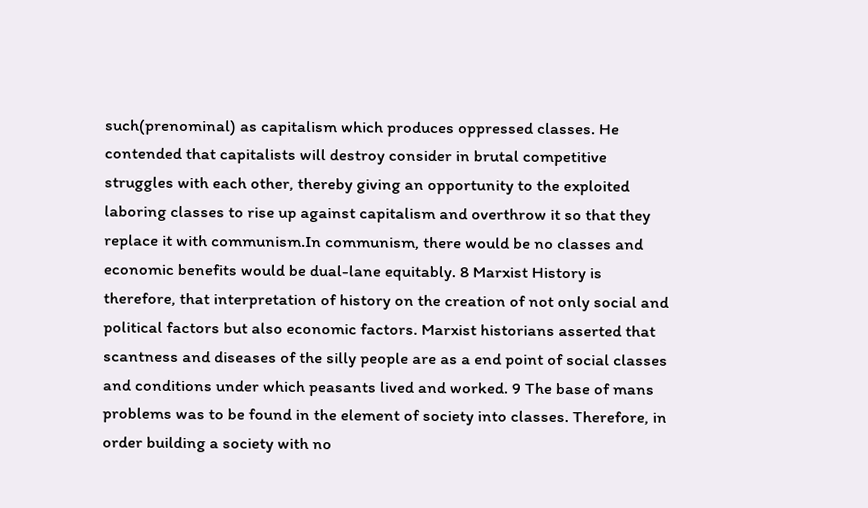such(prenominal) as capitalism which produces oppressed classes. He contended that capitalists will destroy consider in brutal competitive struggles with each other, thereby giving an opportunity to the exploited laboring classes to rise up against capitalism and overthrow it so that they replace it with communism.In communism, there would be no classes and economic benefits would be dual-lane equitably. 8 Marxist History is therefore, that interpretation of history on the creation of not only social and political factors but also economic factors. Marxist historians asserted that scantness and diseases of the silly people are as a end point of social classes and conditions under which peasants lived and worked. 9 The base of mans problems was to be found in the element of society into classes. Therefore, in order building a society with no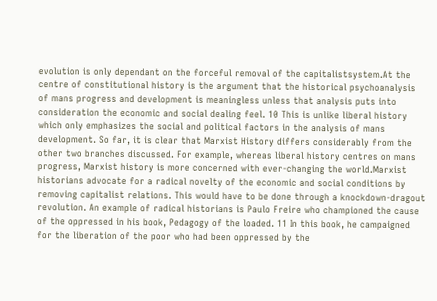evolution is only dependant on the forceful removal of the capitalistsystem.At the centre of constitutional history is the argument that the historical psychoanalysis of mans progress and development is meaningless unless that analysis puts into consideration the economic and social dealing feel. 10 This is unlike liberal history which only emphasizes the social and political factors in the analysis of mans development. So far, it is clear that Marxist History differs considerably from the other two branches discussed. For example, whereas liberal history centres on mans progress, Marxist history is more concerned with ever-changing the world.Marxist historians advocate for a radical novelty of the economic and social conditions by removing capitalist relations. This would have to be done through a knockdown-dragout revolution. An example of radical historians is Paulo Freire who championed the cause of the oppressed in his book, Pedagogy of the loaded. 11 In this book, he campaigned for the liberation of the poor who had been oppressed by the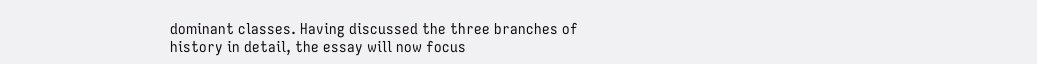dominant classes. Having discussed the three branches of history in detail, the essay will now focus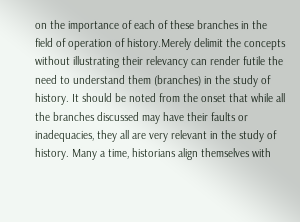on the importance of each of these branches in the field of operation of history.Merely delimit the concepts without illustrating their relevancy can render futile the need to understand them (branches) in the study of history. It should be noted from the onset that while all the branches discussed may have their faults or inadequacies, they all are very relevant in the study of history. Many a time, historians align themselves with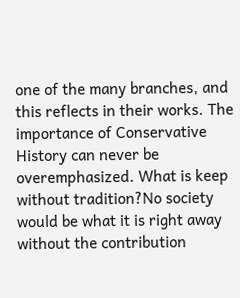one of the many branches, and this reflects in their works. The importance of Conservative History can never be overemphasized. What is keep without tradition?No society would be what it is right away without the contribution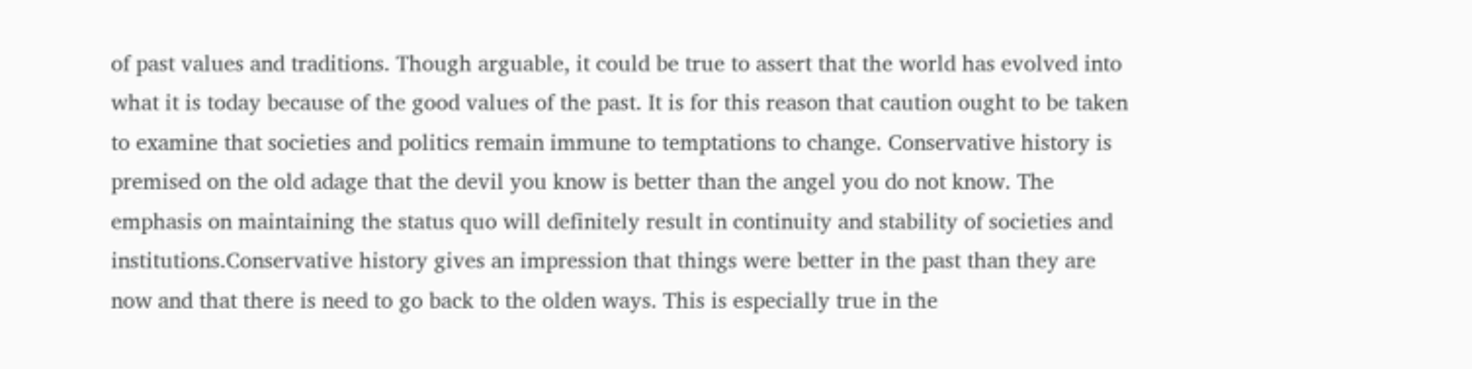of past values and traditions. Though arguable, it could be true to assert that the world has evolved into what it is today because of the good values of the past. It is for this reason that caution ought to be taken to examine that societies and politics remain immune to temptations to change. Conservative history is premised on the old adage that the devil you know is better than the angel you do not know. The emphasis on maintaining the status quo will definitely result in continuity and stability of societies and institutions.Conservative history gives an impression that things were better in the past than they are now and that there is need to go back to the olden ways. This is especially true in the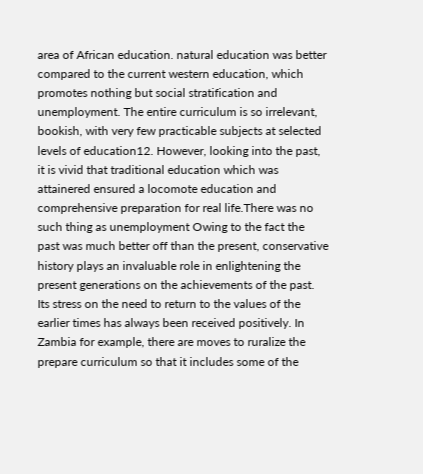area of African education. natural education was better compared to the current western education, which promotes nothing but social stratification and unemployment. The entire curriculum is so irrelevant, bookish, with very few practicable subjects at selected levels of education12. However, looking into the past, it is vivid that traditional education which was attainered ensured a locomote education and comprehensive preparation for real life.There was no such thing as unemployment Owing to the fact the past was much better off than the present, conservative history plays an invaluable role in enlightening the present generations on the achievements of the past. Its stress on the need to return to the values of the earlier times has always been received positively. In Zambia for example, there are moves to ruralize the prepare curriculum so that it includes some of the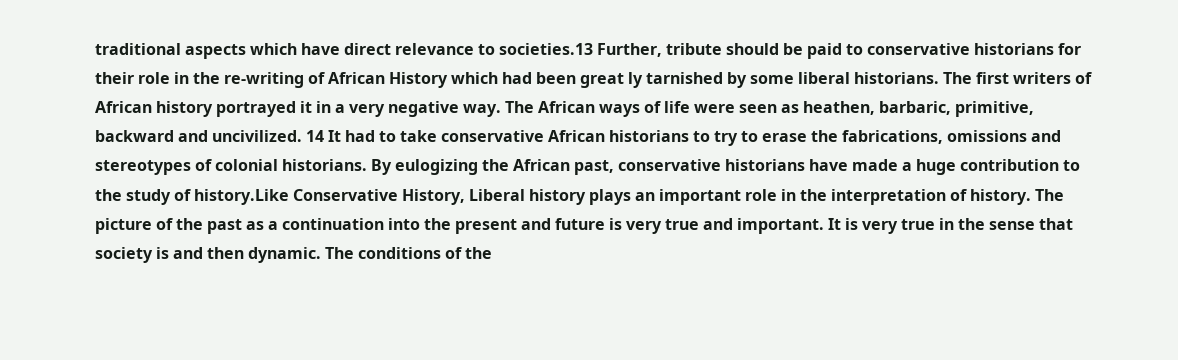traditional aspects which have direct relevance to societies.13 Further, tribute should be paid to conservative historians for their role in the re-writing of African History which had been great ly tarnished by some liberal historians. The first writers of African history portrayed it in a very negative way. The African ways of life were seen as heathen, barbaric, primitive, backward and uncivilized. 14 It had to take conservative African historians to try to erase the fabrications, omissions and stereotypes of colonial historians. By eulogizing the African past, conservative historians have made a huge contribution to the study of history.Like Conservative History, Liberal history plays an important role in the interpretation of history. The picture of the past as a continuation into the present and future is very true and important. It is very true in the sense that society is and then dynamic. The conditions of the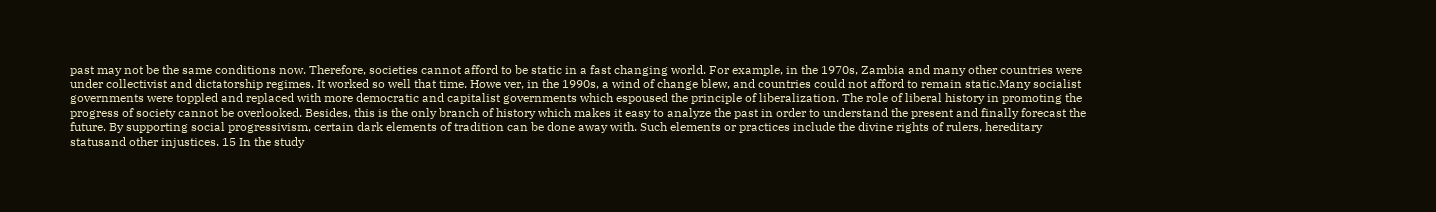past may not be the same conditions now. Therefore, societies cannot afford to be static in a fast changing world. For example, in the 1970s, Zambia and many other countries were under collectivist and dictatorship regimes. It worked so well that time. Howe ver, in the 1990s, a wind of change blew, and countries could not afford to remain static.Many socialist governments were toppled and replaced with more democratic and capitalist governments which espoused the principle of liberalization. The role of liberal history in promoting the progress of society cannot be overlooked. Besides, this is the only branch of history which makes it easy to analyze the past in order to understand the present and finally forecast the future. By supporting social progressivism, certain dark elements of tradition can be done away with. Such elements or practices include the divine rights of rulers, hereditary statusand other injustices. 15 In the study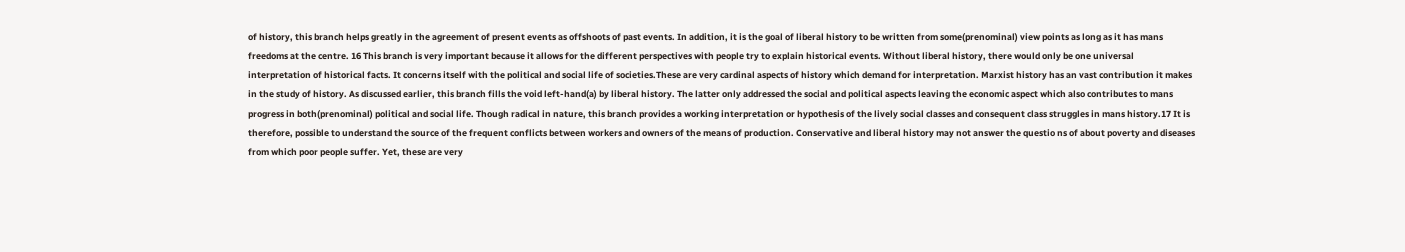of history, this branch helps greatly in the agreement of present events as offshoots of past events. In addition, it is the goal of liberal history to be written from some(prenominal) view points as long as it has mans freedoms at the centre. 16 This branch is very important because it allows for the different perspectives with people try to explain historical events. Without liberal history, there would only be one universal interpretation of historical facts. It concerns itself with the political and social life of societies.These are very cardinal aspects of history which demand for interpretation. Marxist history has an vast contribution it makes in the study of history. As discussed earlier, this branch fills the void left-hand(a) by liberal history. The latter only addressed the social and political aspects leaving the economic aspect which also contributes to mans progress in both(prenominal) political and social life. Though radical in nature, this branch provides a working interpretation or hypothesis of the lively social classes and consequent class struggles in mans history.17 It is therefore, possible to understand the source of the frequent conflicts between workers and owners of the means of production. Conservative and liberal history may not answer the questio ns of about poverty and diseases from which poor people suffer. Yet, these are very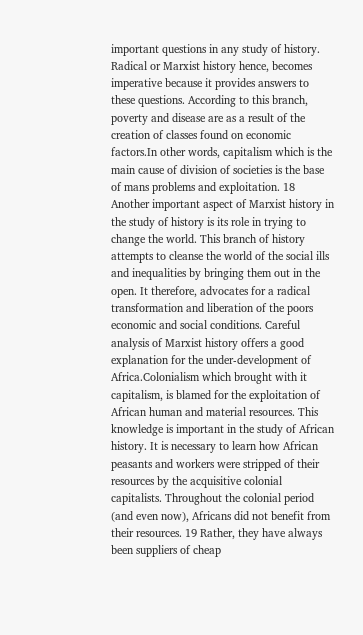important questions in any study of history. Radical or Marxist history hence, becomes imperative because it provides answers to these questions. According to this branch, poverty and disease are as a result of the creation of classes found on economic factors.In other words, capitalism which is the main cause of division of societies is the base of mans problems and exploitation. 18 Another important aspect of Marxist history in the study of history is its role in trying to change the world. This branch of history attempts to cleanse the world of the social ills and inequalities by bringing them out in the open. It therefore, advocates for a radical transformation and liberation of the poors economic and social conditions. Careful analysis of Marxist history offers a good explanation for the under-development of Africa.Colonialism which brought with it capitalism, is blamed for the exploitation of African human and material resources. This knowledge is important in the study of African history. It is necessary to learn how African peasants and workers were stripped of their resources by the acquisitive colonial capitalists. Throughout the colonial period (and even now), Africans did not benefit from their resources. 19 Rather, they have always been suppliers of cheap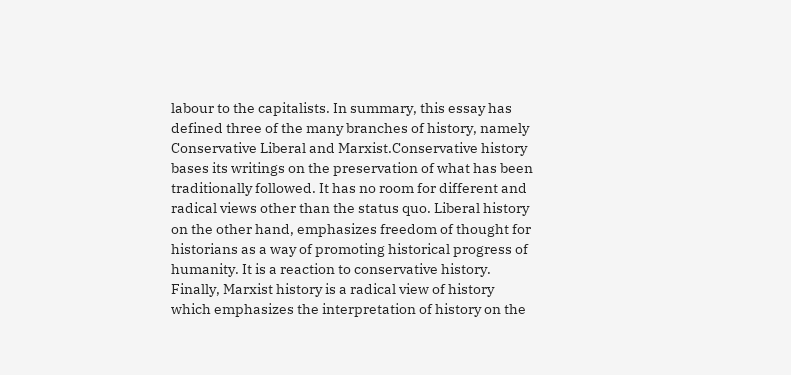labour to the capitalists. In summary, this essay has defined three of the many branches of history, namely Conservative Liberal and Marxist.Conservative history bases its writings on the preservation of what has been traditionally followed. It has no room for different and radical views other than the status quo. Liberal history on the other hand, emphasizes freedom of thought for historians as a way of promoting historical progress of humanity. It is a reaction to conservative history. Finally, Marxist history is a radical view of history which emphasizes the interpretation of history on the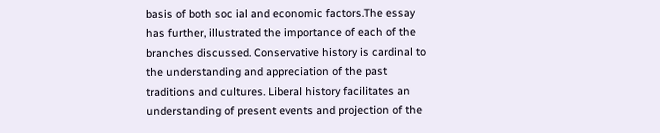basis of both soc ial and economic factors.The essay has further, illustrated the importance of each of the branches discussed. Conservative history is cardinal to the understanding and appreciation of the past traditions and cultures. Liberal history facilitates an understanding of present events and projection of the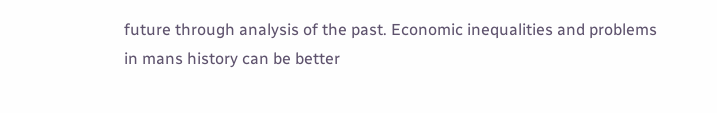future through analysis of the past. Economic inequalities and problems in mans history can be better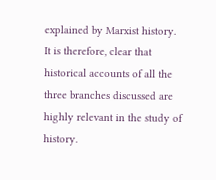explained by Marxist history. It is therefore, clear that historical accounts of all the three branches discussed are highly relevant in the study of history.